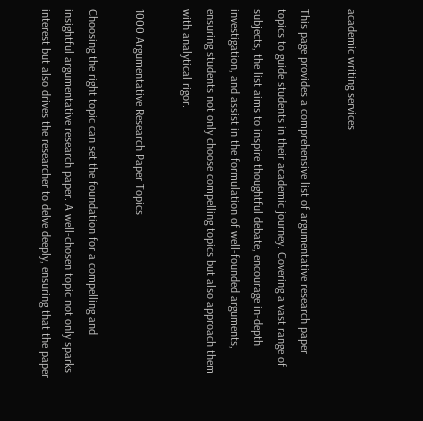academic writing services

This page provides a comprehensive list of argumentative research paper topics to guide students in their academic journey. Covering a vast range of subjects, the list aims to inspire thoughtful debate, encourage in-depth investigation, and assist in the formulation of well-founded arguments, ensuring students not only choose compelling topics but also approach them with analytical rigor.

1000 Argumentative Research Paper Topics

Choosing the right topic can set the foundation for a compelling and insightful argumentative research paper. A well-chosen topic not only sparks interest but also drives the researcher to delve deeply, ensuring that the paper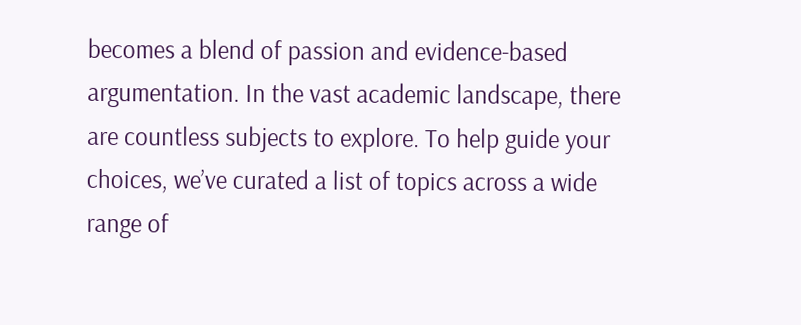becomes a blend of passion and evidence-based argumentation. In the vast academic landscape, there are countless subjects to explore. To help guide your choices, we’ve curated a list of topics across a wide range of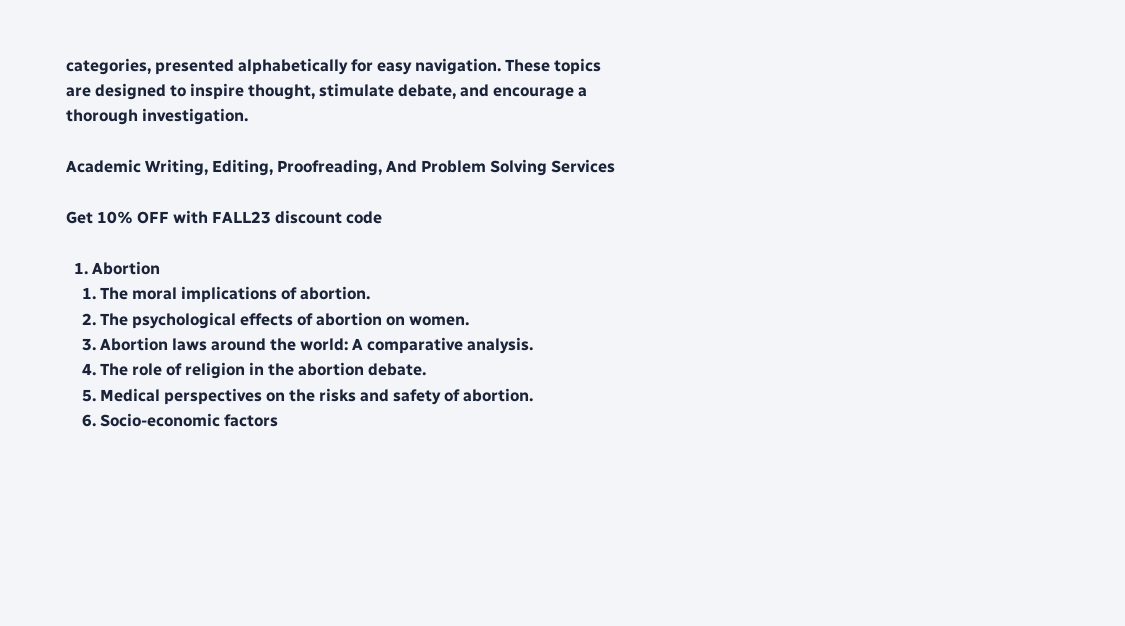categories, presented alphabetically for easy navigation. These topics are designed to inspire thought, stimulate debate, and encourage a thorough investigation.

Academic Writing, Editing, Proofreading, And Problem Solving Services

Get 10% OFF with FALL23 discount code

  1. Abortion
    1. The moral implications of abortion.
    2. The psychological effects of abortion on women.
    3. Abortion laws around the world: A comparative analysis.
    4. The role of religion in the abortion debate.
    5. Medical perspectives on the risks and safety of abortion.
    6. Socio-economic factors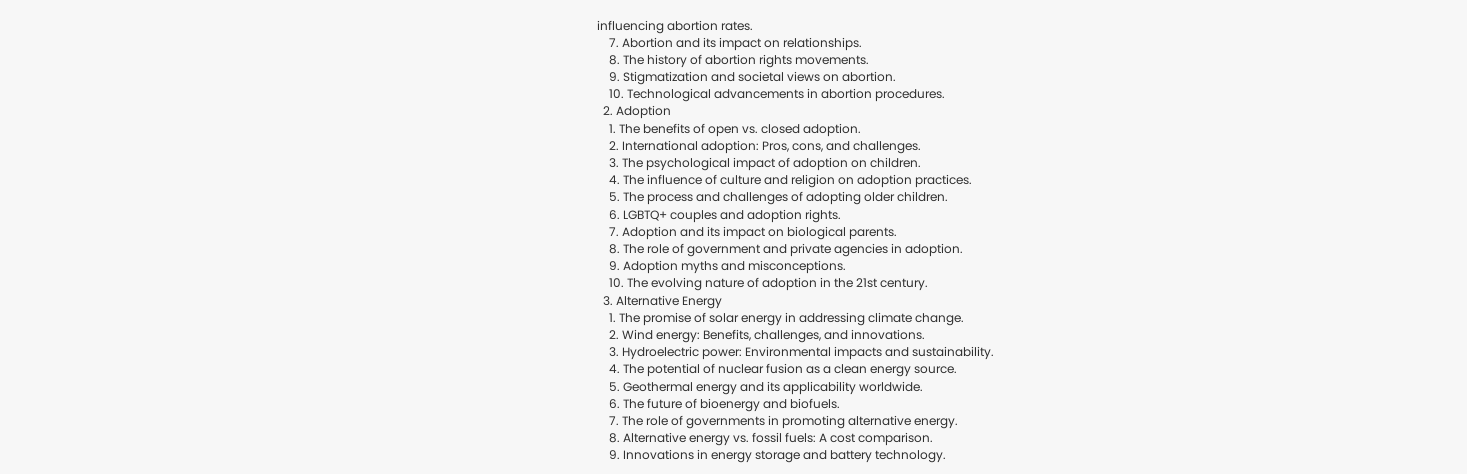influencing abortion rates.
    7. Abortion and its impact on relationships.
    8. The history of abortion rights movements.
    9. Stigmatization and societal views on abortion.
    10. Technological advancements in abortion procedures.
  2. Adoption
    1. The benefits of open vs. closed adoption.
    2. International adoption: Pros, cons, and challenges.
    3. The psychological impact of adoption on children.
    4. The influence of culture and religion on adoption practices.
    5. The process and challenges of adopting older children.
    6. LGBTQ+ couples and adoption rights.
    7. Adoption and its impact on biological parents.
    8. The role of government and private agencies in adoption.
    9. Adoption myths and misconceptions.
    10. The evolving nature of adoption in the 21st century.
  3. Alternative Energy
    1. The promise of solar energy in addressing climate change.
    2. Wind energy: Benefits, challenges, and innovations.
    3. Hydroelectric power: Environmental impacts and sustainability.
    4. The potential of nuclear fusion as a clean energy source.
    5. Geothermal energy and its applicability worldwide.
    6. The future of bioenergy and biofuels.
    7. The role of governments in promoting alternative energy.
    8. Alternative energy vs. fossil fuels: A cost comparison.
    9. Innovations in energy storage and battery technology.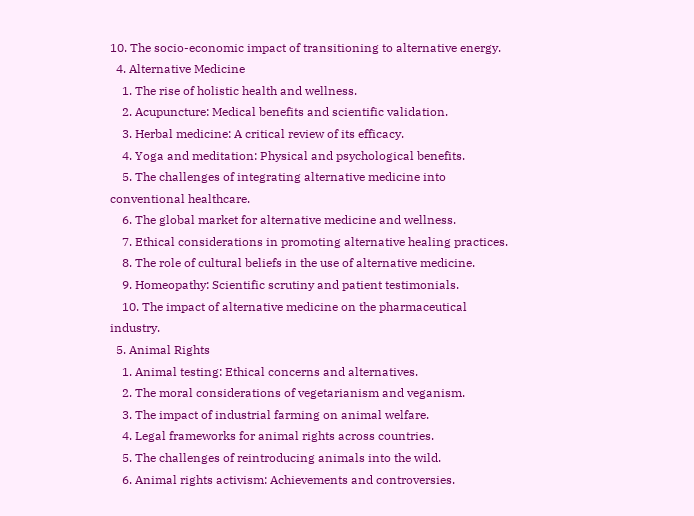10. The socio-economic impact of transitioning to alternative energy.
  4. Alternative Medicine
    1. The rise of holistic health and wellness.
    2. Acupuncture: Medical benefits and scientific validation.
    3. Herbal medicine: A critical review of its efficacy.
    4. Yoga and meditation: Physical and psychological benefits.
    5. The challenges of integrating alternative medicine into conventional healthcare.
    6. The global market for alternative medicine and wellness.
    7. Ethical considerations in promoting alternative healing practices.
    8. The role of cultural beliefs in the use of alternative medicine.
    9. Homeopathy: Scientific scrutiny and patient testimonials.
    10. The impact of alternative medicine on the pharmaceutical industry.
  5. Animal Rights
    1. Animal testing: Ethical concerns and alternatives.
    2. The moral considerations of vegetarianism and veganism.
    3. The impact of industrial farming on animal welfare.
    4. Legal frameworks for animal rights across countries.
    5. The challenges of reintroducing animals into the wild.
    6. Animal rights activism: Achievements and controversies.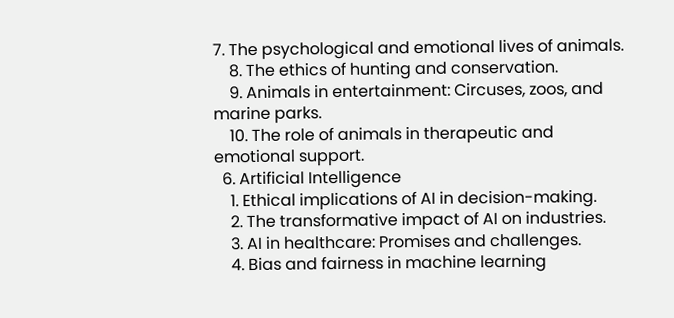7. The psychological and emotional lives of animals.
    8. The ethics of hunting and conservation.
    9. Animals in entertainment: Circuses, zoos, and marine parks.
    10. The role of animals in therapeutic and emotional support.
  6. Artificial Intelligence
    1. Ethical implications of AI in decision-making.
    2. The transformative impact of AI on industries.
    3. AI in healthcare: Promises and challenges.
    4. Bias and fairness in machine learning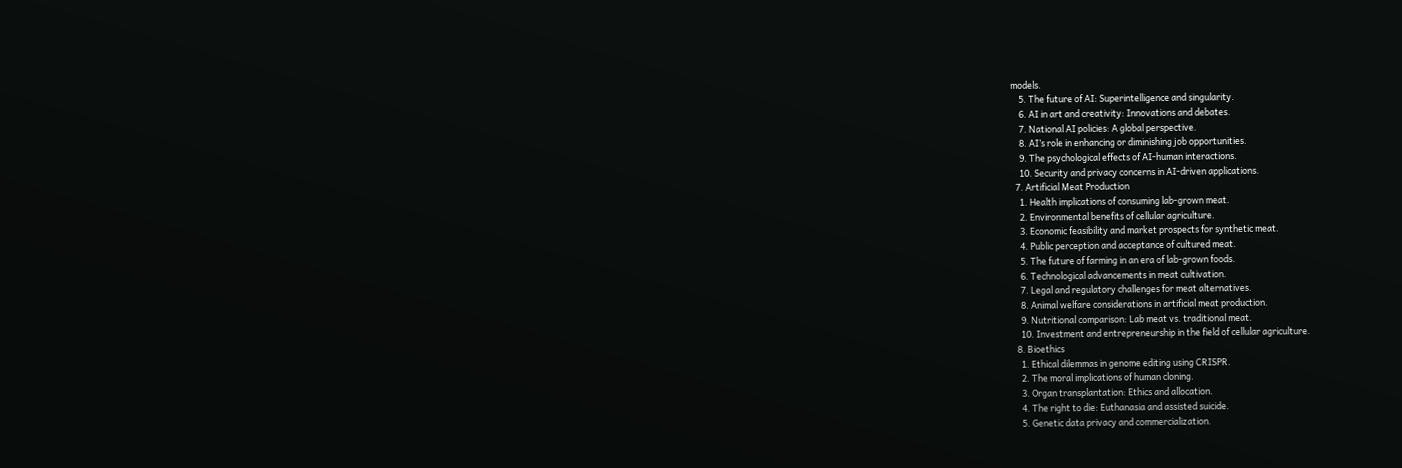models.
    5. The future of AI: Superintelligence and singularity.
    6. AI in art and creativity: Innovations and debates.
    7. National AI policies: A global perspective.
    8. AI’s role in enhancing or diminishing job opportunities.
    9. The psychological effects of AI-human interactions.
    10. Security and privacy concerns in AI-driven applications.
  7. Artificial Meat Production
    1. Health implications of consuming lab-grown meat.
    2. Environmental benefits of cellular agriculture.
    3. Economic feasibility and market prospects for synthetic meat.
    4. Public perception and acceptance of cultured meat.
    5. The future of farming in an era of lab-grown foods.
    6. Technological advancements in meat cultivation.
    7. Legal and regulatory challenges for meat alternatives.
    8. Animal welfare considerations in artificial meat production.
    9. Nutritional comparison: Lab meat vs. traditional meat.
    10. Investment and entrepreneurship in the field of cellular agriculture.
  8. Bioethics
    1. Ethical dilemmas in genome editing using CRISPR.
    2. The moral implications of human cloning.
    3. Organ transplantation: Ethics and allocation.
    4. The right to die: Euthanasia and assisted suicide.
    5. Genetic data privacy and commercialization.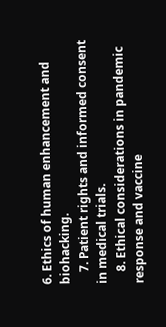6. Ethics of human enhancement and biohacking.
    7. Patient rights and informed consent in medical trials.
    8. Ethical considerations in pandemic response and vaccine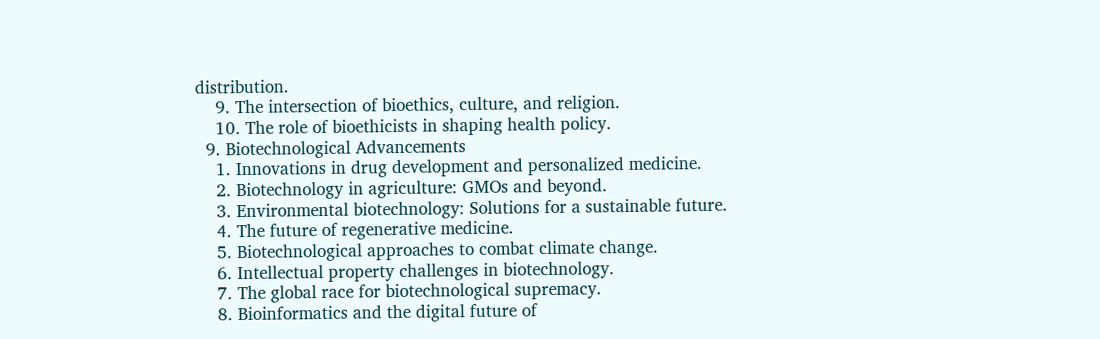distribution.
    9. The intersection of bioethics, culture, and religion.
    10. The role of bioethicists in shaping health policy.
  9. Biotechnological Advancements
    1. Innovations in drug development and personalized medicine.
    2. Biotechnology in agriculture: GMOs and beyond.
    3. Environmental biotechnology: Solutions for a sustainable future.
    4. The future of regenerative medicine.
    5. Biotechnological approaches to combat climate change.
    6. Intellectual property challenges in biotechnology.
    7. The global race for biotechnological supremacy.
    8. Bioinformatics and the digital future of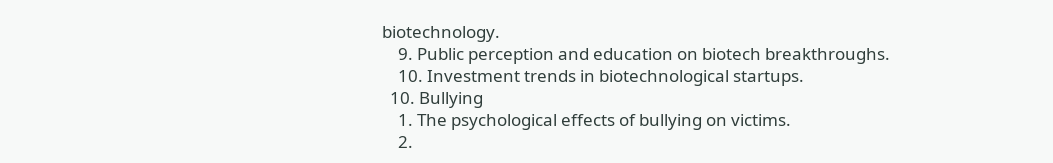biotechnology.
    9. Public perception and education on biotech breakthroughs.
    10. Investment trends in biotechnological startups.
  10. Bullying
    1. The psychological effects of bullying on victims.
    2.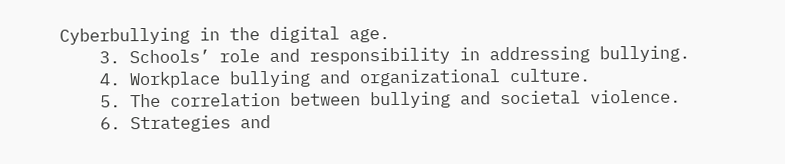Cyberbullying in the digital age.
    3. Schools’ role and responsibility in addressing bullying.
    4. Workplace bullying and organizational culture.
    5. The correlation between bullying and societal violence.
    6. Strategies and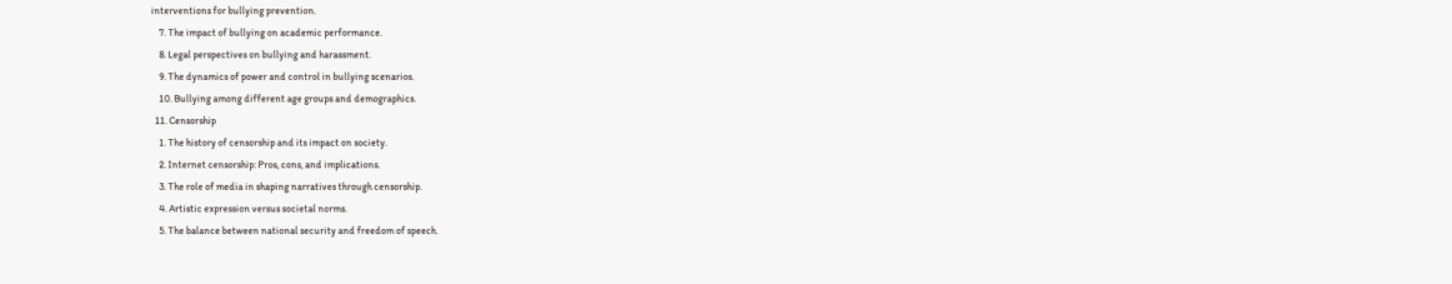interventions for bullying prevention.
    7. The impact of bullying on academic performance.
    8. Legal perspectives on bullying and harassment.
    9. The dynamics of power and control in bullying scenarios.
    10. Bullying among different age groups and demographics.
  11. Censorship
    1. The history of censorship and its impact on society.
    2. Internet censorship: Pros, cons, and implications.
    3. The role of media in shaping narratives through censorship.
    4. Artistic expression versus societal norms.
    5. The balance between national security and freedom of speech.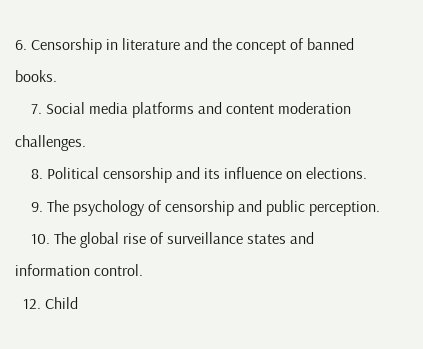6. Censorship in literature and the concept of banned books.
    7. Social media platforms and content moderation challenges.
    8. Political censorship and its influence on elections.
    9. The psychology of censorship and public perception.
    10. The global rise of surveillance states and information control.
  12. Child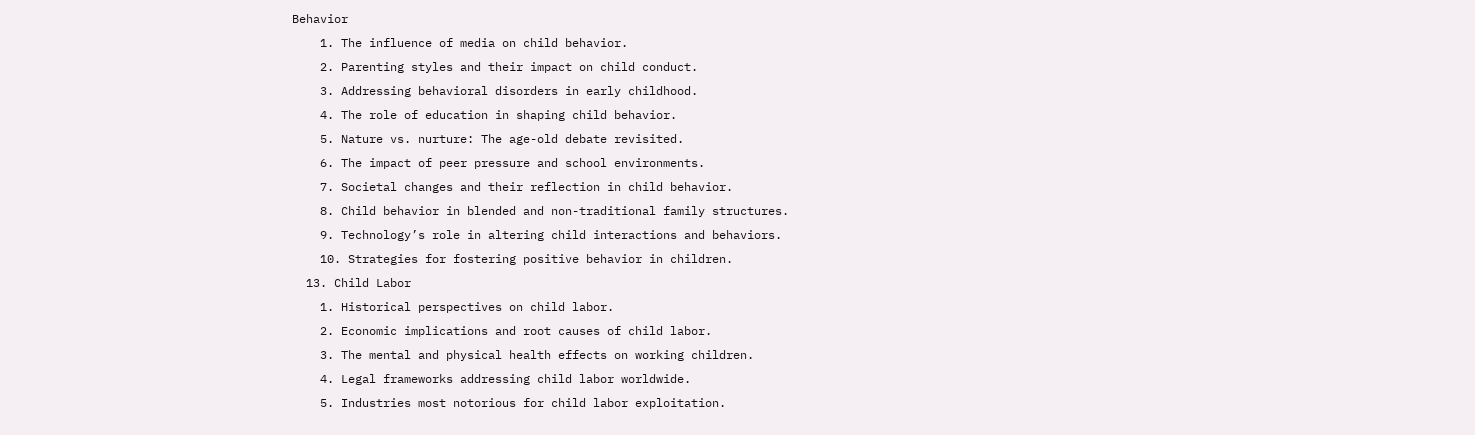Behavior
    1. The influence of media on child behavior.
    2. Parenting styles and their impact on child conduct.
    3. Addressing behavioral disorders in early childhood.
    4. The role of education in shaping child behavior.
    5. Nature vs. nurture: The age-old debate revisited.
    6. The impact of peer pressure and school environments.
    7. Societal changes and their reflection in child behavior.
    8. Child behavior in blended and non-traditional family structures.
    9. Technology’s role in altering child interactions and behaviors.
    10. Strategies for fostering positive behavior in children.
  13. Child Labor
    1. Historical perspectives on child labor.
    2. Economic implications and root causes of child labor.
    3. The mental and physical health effects on working children.
    4. Legal frameworks addressing child labor worldwide.
    5. Industries most notorious for child labor exploitation.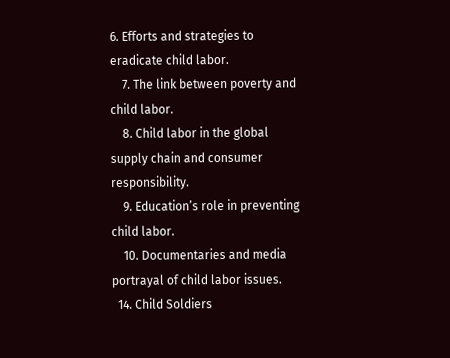6. Efforts and strategies to eradicate child labor.
    7. The link between poverty and child labor.
    8. Child labor in the global supply chain and consumer responsibility.
    9. Education’s role in preventing child labor.
    10. Documentaries and media portrayal of child labor issues.
  14. Child Soldiers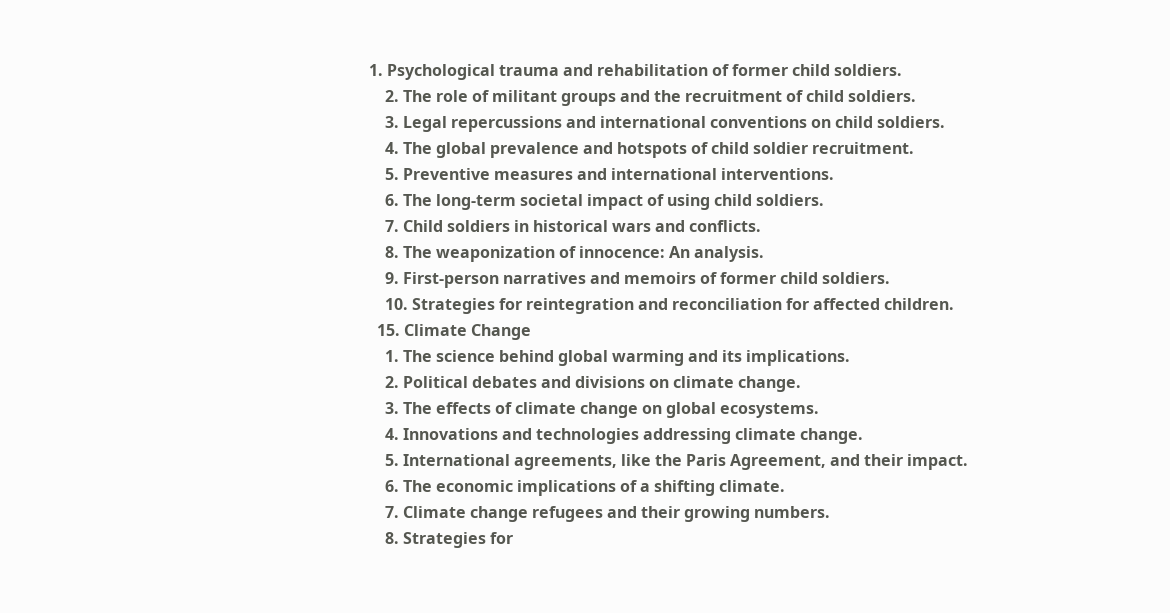1. Psychological trauma and rehabilitation of former child soldiers.
    2. The role of militant groups and the recruitment of child soldiers.
    3. Legal repercussions and international conventions on child soldiers.
    4. The global prevalence and hotspots of child soldier recruitment.
    5. Preventive measures and international interventions.
    6. The long-term societal impact of using child soldiers.
    7. Child soldiers in historical wars and conflicts.
    8. The weaponization of innocence: An analysis.
    9. First-person narratives and memoirs of former child soldiers.
    10. Strategies for reintegration and reconciliation for affected children.
  15. Climate Change
    1. The science behind global warming and its implications.
    2. Political debates and divisions on climate change.
    3. The effects of climate change on global ecosystems.
    4. Innovations and technologies addressing climate change.
    5. International agreements, like the Paris Agreement, and their impact.
    6. The economic implications of a shifting climate.
    7. Climate change refugees and their growing numbers.
    8. Strategies for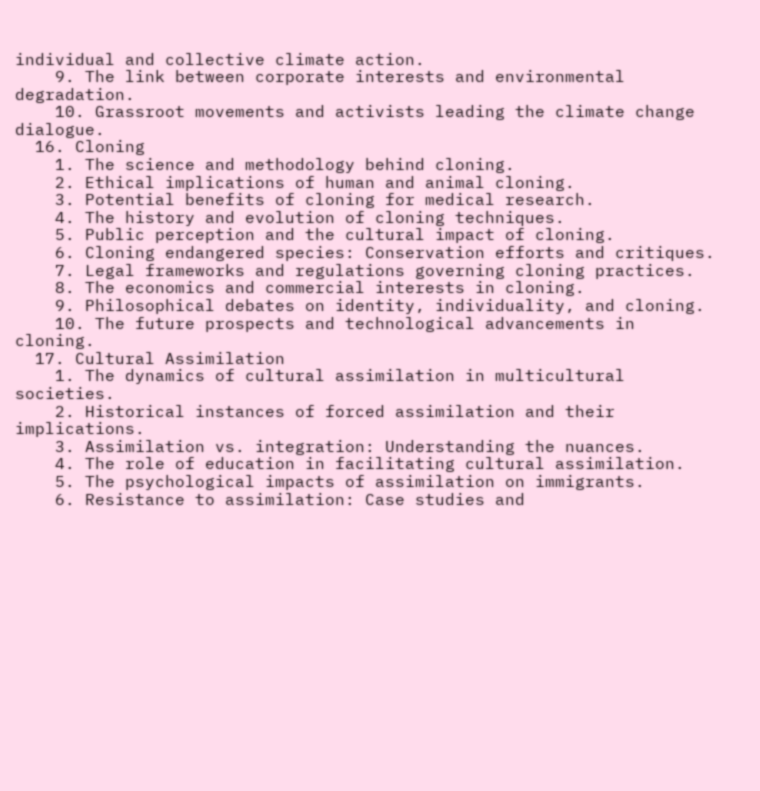individual and collective climate action.
    9. The link between corporate interests and environmental degradation.
    10. Grassroot movements and activists leading the climate change dialogue.
  16. Cloning
    1. The science and methodology behind cloning.
    2. Ethical implications of human and animal cloning.
    3. Potential benefits of cloning for medical research.
    4. The history and evolution of cloning techniques.
    5. Public perception and the cultural impact of cloning.
    6. Cloning endangered species: Conservation efforts and critiques.
    7. Legal frameworks and regulations governing cloning practices.
    8. The economics and commercial interests in cloning.
    9. Philosophical debates on identity, individuality, and cloning.
    10. The future prospects and technological advancements in cloning.
  17. Cultural Assimilation
    1. The dynamics of cultural assimilation in multicultural societies.
    2. Historical instances of forced assimilation and their implications.
    3. Assimilation vs. integration: Understanding the nuances.
    4. The role of education in facilitating cultural assimilation.
    5. The psychological impacts of assimilation on immigrants.
    6. Resistance to assimilation: Case studies and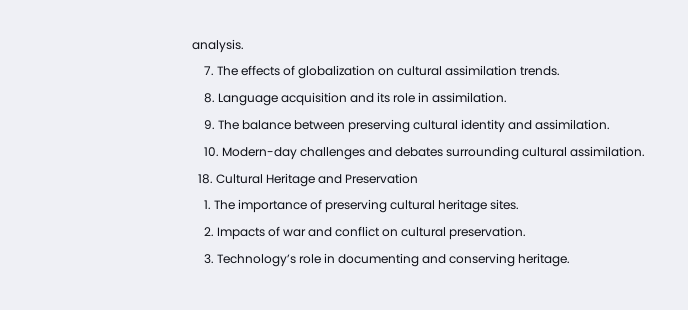analysis.
    7. The effects of globalization on cultural assimilation trends.
    8. Language acquisition and its role in assimilation.
    9. The balance between preserving cultural identity and assimilation.
    10. Modern-day challenges and debates surrounding cultural assimilation.
  18. Cultural Heritage and Preservation
    1. The importance of preserving cultural heritage sites.
    2. Impacts of war and conflict on cultural preservation.
    3. Technology’s role in documenting and conserving heritage.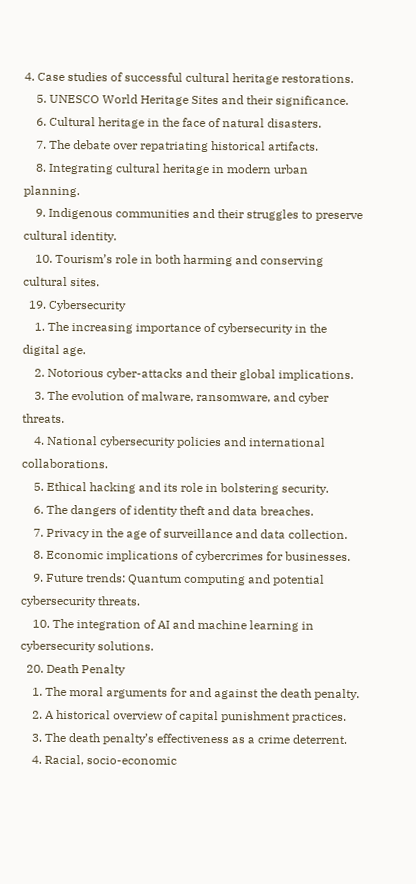4. Case studies of successful cultural heritage restorations.
    5. UNESCO World Heritage Sites and their significance.
    6. Cultural heritage in the face of natural disasters.
    7. The debate over repatriating historical artifacts.
    8. Integrating cultural heritage in modern urban planning.
    9. Indigenous communities and their struggles to preserve cultural identity.
    10. Tourism’s role in both harming and conserving cultural sites.
  19. Cybersecurity
    1. The increasing importance of cybersecurity in the digital age.
    2. Notorious cyber-attacks and their global implications.
    3. The evolution of malware, ransomware, and cyber threats.
    4. National cybersecurity policies and international collaborations.
    5. Ethical hacking and its role in bolstering security.
    6. The dangers of identity theft and data breaches.
    7. Privacy in the age of surveillance and data collection.
    8. Economic implications of cybercrimes for businesses.
    9. Future trends: Quantum computing and potential cybersecurity threats.
    10. The integration of AI and machine learning in cybersecurity solutions.
  20. Death Penalty
    1. The moral arguments for and against the death penalty.
    2. A historical overview of capital punishment practices.
    3. The death penalty’s effectiveness as a crime deterrent.
    4. Racial, socio-economic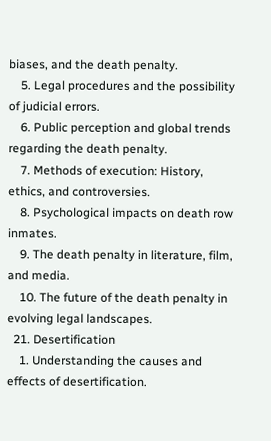biases, and the death penalty.
    5. Legal procedures and the possibility of judicial errors.
    6. Public perception and global trends regarding the death penalty.
    7. Methods of execution: History, ethics, and controversies.
    8. Psychological impacts on death row inmates.
    9. The death penalty in literature, film, and media.
    10. The future of the death penalty in evolving legal landscapes.
  21. Desertification
    1. Understanding the causes and effects of desertification.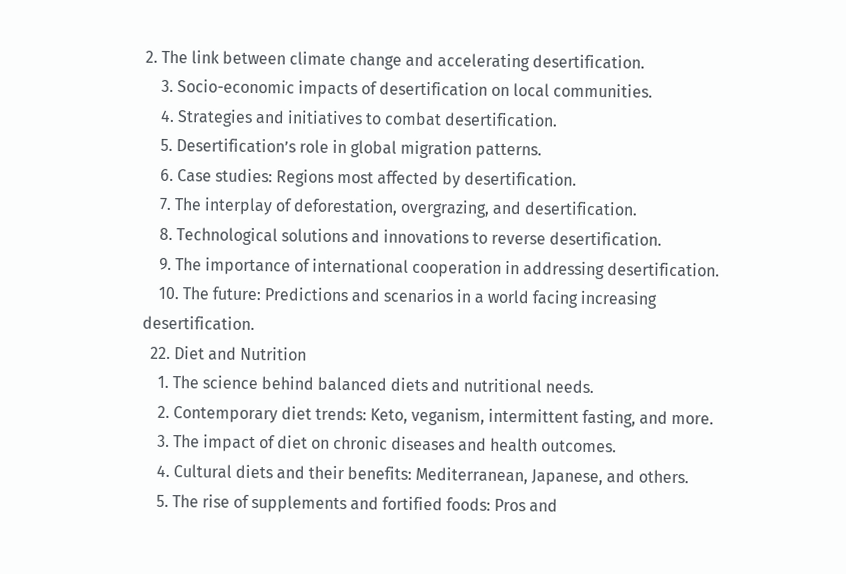2. The link between climate change and accelerating desertification.
    3. Socio-economic impacts of desertification on local communities.
    4. Strategies and initiatives to combat desertification.
    5. Desertification’s role in global migration patterns.
    6. Case studies: Regions most affected by desertification.
    7. The interplay of deforestation, overgrazing, and desertification.
    8. Technological solutions and innovations to reverse desertification.
    9. The importance of international cooperation in addressing desertification.
    10. The future: Predictions and scenarios in a world facing increasing desertification.
  22. Diet and Nutrition
    1. The science behind balanced diets and nutritional needs.
    2. Contemporary diet trends: Keto, veganism, intermittent fasting, and more.
    3. The impact of diet on chronic diseases and health outcomes.
    4. Cultural diets and their benefits: Mediterranean, Japanese, and others.
    5. The rise of supplements and fortified foods: Pros and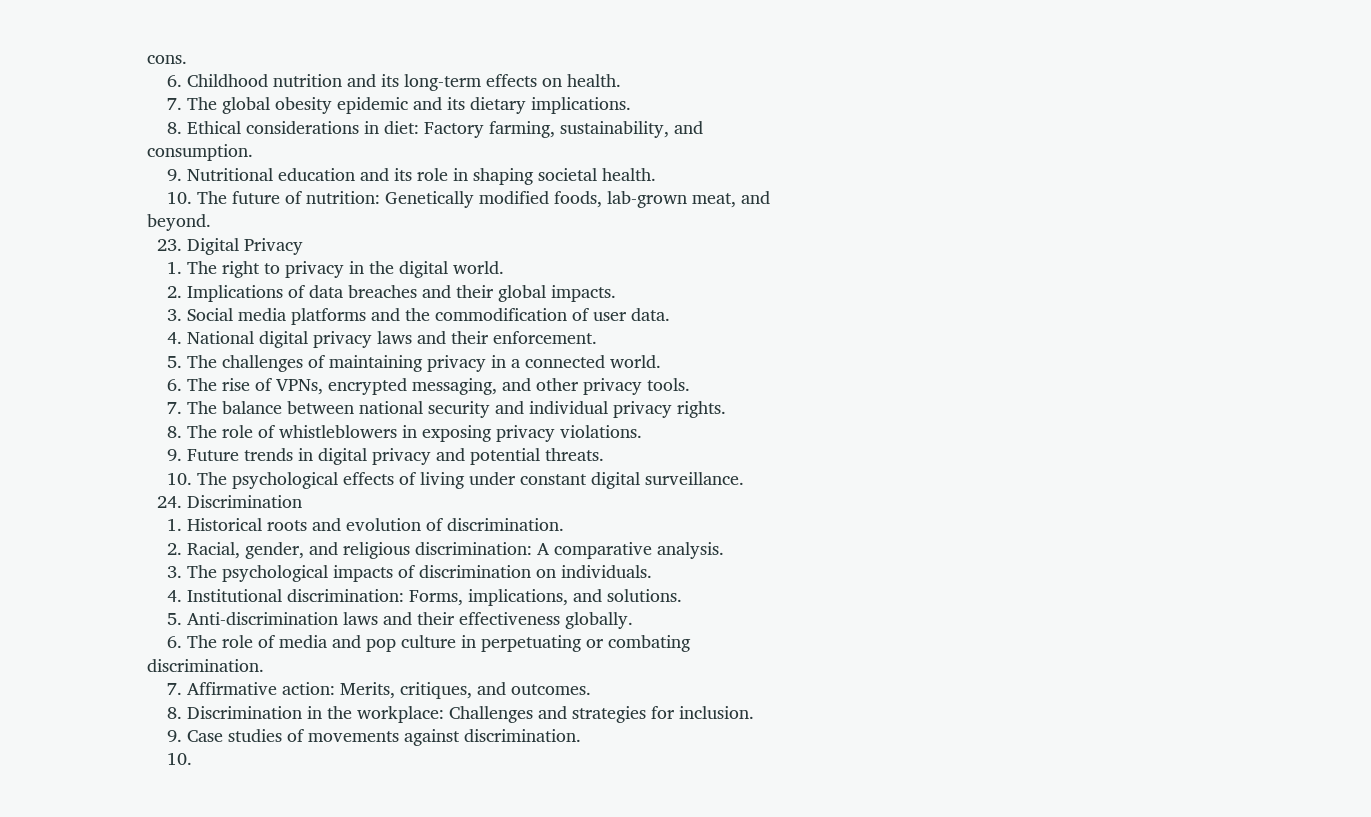cons.
    6. Childhood nutrition and its long-term effects on health.
    7. The global obesity epidemic and its dietary implications.
    8. Ethical considerations in diet: Factory farming, sustainability, and consumption.
    9. Nutritional education and its role in shaping societal health.
    10. The future of nutrition: Genetically modified foods, lab-grown meat, and beyond.
  23. Digital Privacy
    1. The right to privacy in the digital world.
    2. Implications of data breaches and their global impacts.
    3. Social media platforms and the commodification of user data.
    4. National digital privacy laws and their enforcement.
    5. The challenges of maintaining privacy in a connected world.
    6. The rise of VPNs, encrypted messaging, and other privacy tools.
    7. The balance between national security and individual privacy rights.
    8. The role of whistleblowers in exposing privacy violations.
    9. Future trends in digital privacy and potential threats.
    10. The psychological effects of living under constant digital surveillance.
  24. Discrimination
    1. Historical roots and evolution of discrimination.
    2. Racial, gender, and religious discrimination: A comparative analysis.
    3. The psychological impacts of discrimination on individuals.
    4. Institutional discrimination: Forms, implications, and solutions.
    5. Anti-discrimination laws and their effectiveness globally.
    6. The role of media and pop culture in perpetuating or combating discrimination.
    7. Affirmative action: Merits, critiques, and outcomes.
    8. Discrimination in the workplace: Challenges and strategies for inclusion.
    9. Case studies of movements against discrimination.
    10.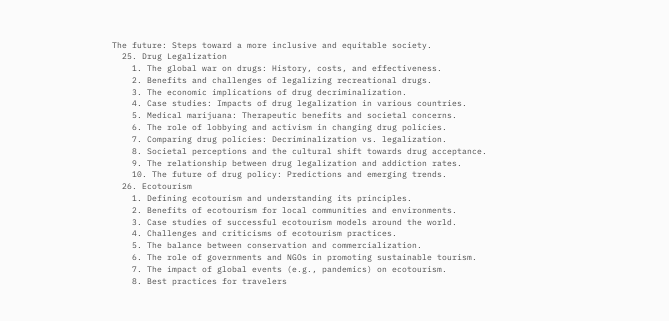The future: Steps toward a more inclusive and equitable society.
  25. Drug Legalization
    1. The global war on drugs: History, costs, and effectiveness.
    2. Benefits and challenges of legalizing recreational drugs.
    3. The economic implications of drug decriminalization.
    4. Case studies: Impacts of drug legalization in various countries.
    5. Medical marijuana: Therapeutic benefits and societal concerns.
    6. The role of lobbying and activism in changing drug policies.
    7. Comparing drug policies: Decriminalization vs. legalization.
    8. Societal perceptions and the cultural shift towards drug acceptance.
    9. The relationship between drug legalization and addiction rates.
    10. The future of drug policy: Predictions and emerging trends.
  26. Ecotourism
    1. Defining ecotourism and understanding its principles.
    2. Benefits of ecotourism for local communities and environments.
    3. Case studies of successful ecotourism models around the world.
    4. Challenges and criticisms of ecotourism practices.
    5. The balance between conservation and commercialization.
    6. The role of governments and NGOs in promoting sustainable tourism.
    7. The impact of global events (e.g., pandemics) on ecotourism.
    8. Best practices for travelers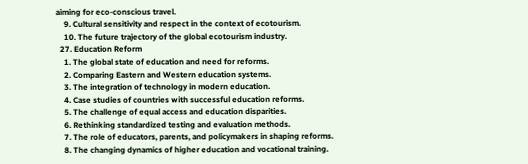aiming for eco-conscious travel.
    9. Cultural sensitivity and respect in the context of ecotourism.
    10. The future trajectory of the global ecotourism industry.
  27. Education Reform
    1. The global state of education and need for reforms.
    2. Comparing Eastern and Western education systems.
    3. The integration of technology in modern education.
    4. Case studies of countries with successful education reforms.
    5. The challenge of equal access and education disparities.
    6. Rethinking standardized testing and evaluation methods.
    7. The role of educators, parents, and policymakers in shaping reforms.
    8. The changing dynamics of higher education and vocational training.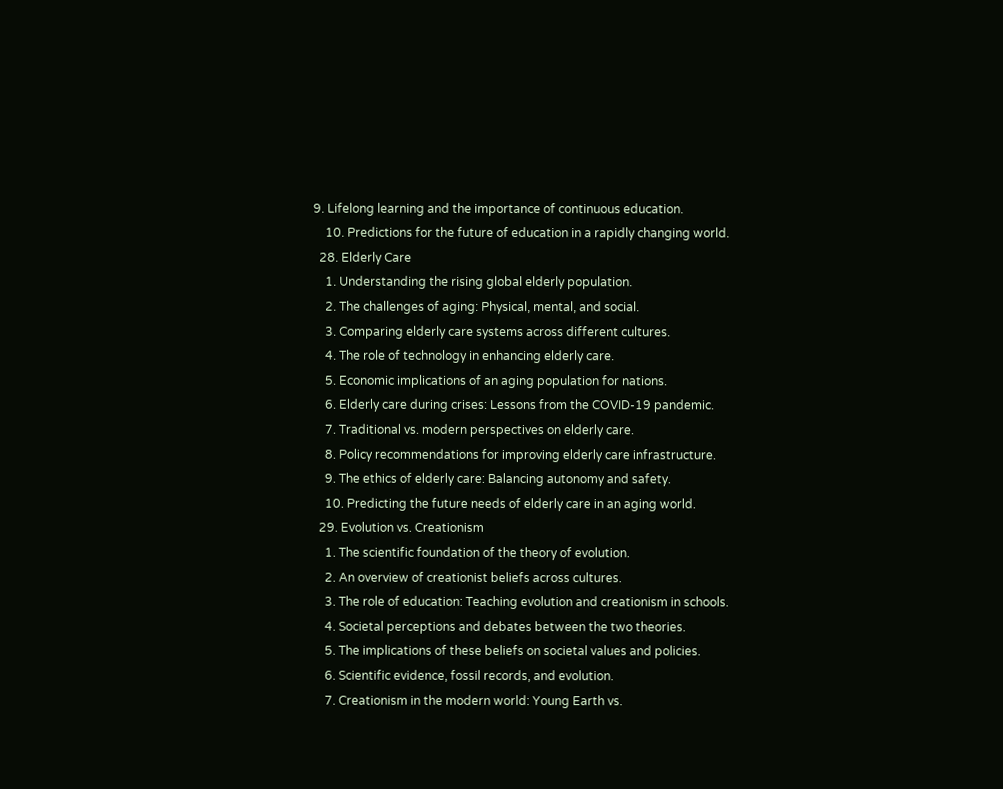9. Lifelong learning and the importance of continuous education.
    10. Predictions for the future of education in a rapidly changing world.
  28. Elderly Care
    1. Understanding the rising global elderly population.
    2. The challenges of aging: Physical, mental, and social.
    3. Comparing elderly care systems across different cultures.
    4. The role of technology in enhancing elderly care.
    5. Economic implications of an aging population for nations.
    6. Elderly care during crises: Lessons from the COVID-19 pandemic.
    7. Traditional vs. modern perspectives on elderly care.
    8. Policy recommendations for improving elderly care infrastructure.
    9. The ethics of elderly care: Balancing autonomy and safety.
    10. Predicting the future needs of elderly care in an aging world.
  29. Evolution vs. Creationism
    1. The scientific foundation of the theory of evolution.
    2. An overview of creationist beliefs across cultures.
    3. The role of education: Teaching evolution and creationism in schools.
    4. Societal perceptions and debates between the two theories.
    5. The implications of these beliefs on societal values and policies.
    6. Scientific evidence, fossil records, and evolution.
    7. Creationism in the modern world: Young Earth vs.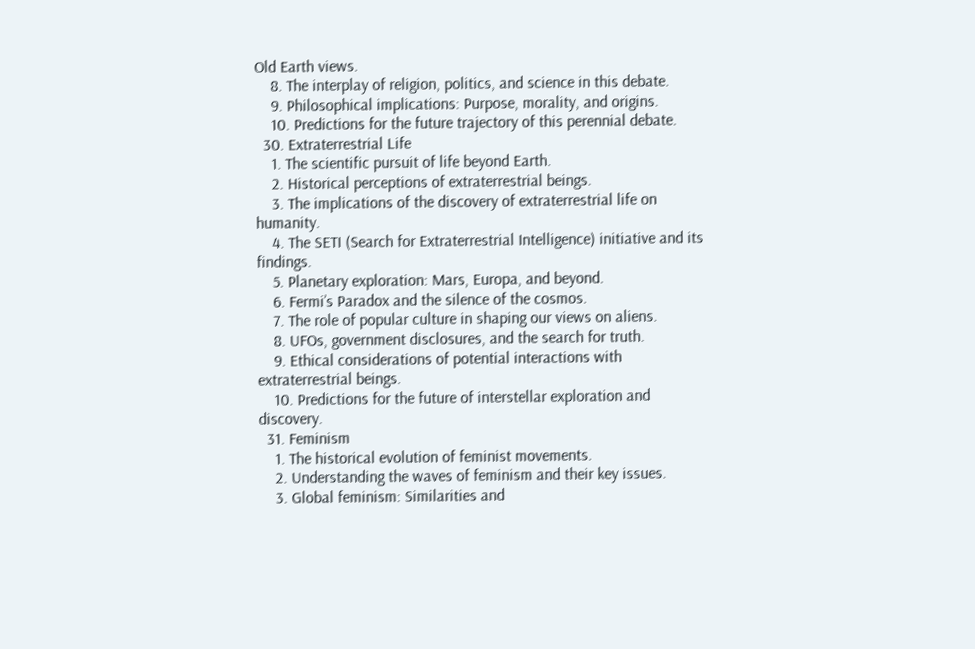Old Earth views.
    8. The interplay of religion, politics, and science in this debate.
    9. Philosophical implications: Purpose, morality, and origins.
    10. Predictions for the future trajectory of this perennial debate.
  30. Extraterrestrial Life
    1. The scientific pursuit of life beyond Earth.
    2. Historical perceptions of extraterrestrial beings.
    3. The implications of the discovery of extraterrestrial life on humanity.
    4. The SETI (Search for Extraterrestrial Intelligence) initiative and its findings.
    5. Planetary exploration: Mars, Europa, and beyond.
    6. Fermi’s Paradox and the silence of the cosmos.
    7. The role of popular culture in shaping our views on aliens.
    8. UFOs, government disclosures, and the search for truth.
    9. Ethical considerations of potential interactions with extraterrestrial beings.
    10. Predictions for the future of interstellar exploration and discovery.
  31. Feminism
    1. The historical evolution of feminist movements.
    2. Understanding the waves of feminism and their key issues.
    3. Global feminism: Similarities and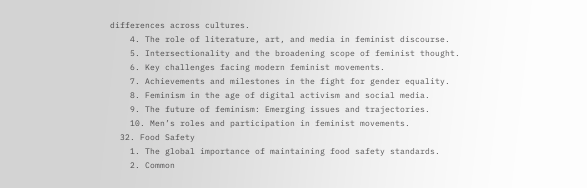differences across cultures.
    4. The role of literature, art, and media in feminist discourse.
    5. Intersectionality and the broadening scope of feminist thought.
    6. Key challenges facing modern feminist movements.
    7. Achievements and milestones in the fight for gender equality.
    8. Feminism in the age of digital activism and social media.
    9. The future of feminism: Emerging issues and trajectories.
    10. Men’s roles and participation in feminist movements.
  32. Food Safety
    1. The global importance of maintaining food safety standards.
    2. Common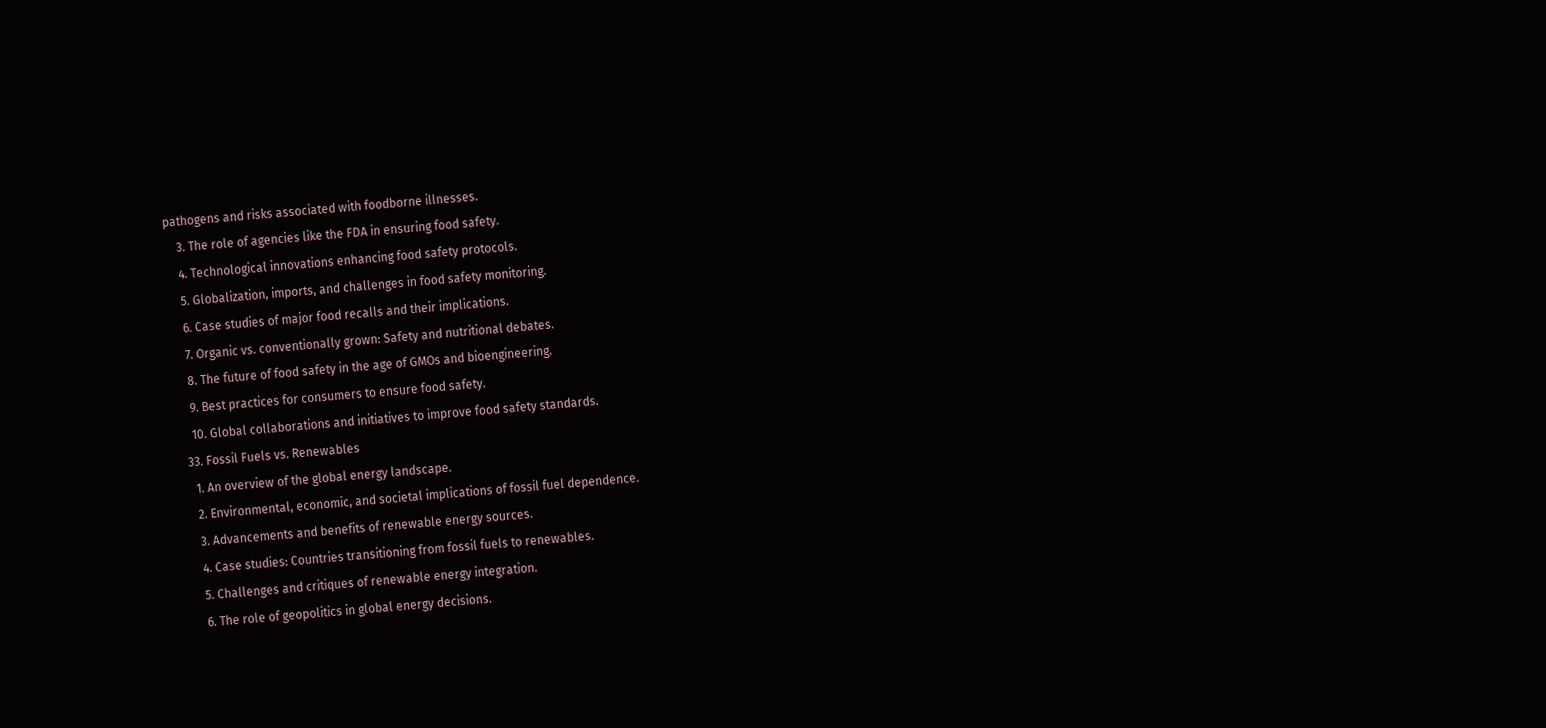pathogens and risks associated with foodborne illnesses.
    3. The role of agencies like the FDA in ensuring food safety.
    4. Technological innovations enhancing food safety protocols.
    5. Globalization, imports, and challenges in food safety monitoring.
    6. Case studies of major food recalls and their implications.
    7. Organic vs. conventionally grown: Safety and nutritional debates.
    8. The future of food safety in the age of GMOs and bioengineering.
    9. Best practices for consumers to ensure food safety.
    10. Global collaborations and initiatives to improve food safety standards.
  33. Fossil Fuels vs. Renewables
    1. An overview of the global energy landscape.
    2. Environmental, economic, and societal implications of fossil fuel dependence.
    3. Advancements and benefits of renewable energy sources.
    4. Case studies: Countries transitioning from fossil fuels to renewables.
    5. Challenges and critiques of renewable energy integration.
    6. The role of geopolitics in global energy decisions.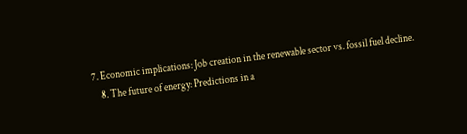7. Economic implications: Job creation in the renewable sector vs. fossil fuel decline.
    8. The future of energy: Predictions in a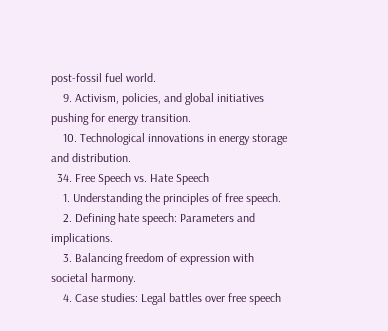post-fossil fuel world.
    9. Activism, policies, and global initiatives pushing for energy transition.
    10. Technological innovations in energy storage and distribution.
  34. Free Speech vs. Hate Speech
    1. Understanding the principles of free speech.
    2. Defining hate speech: Parameters and implications.
    3. Balancing freedom of expression with societal harmony.
    4. Case studies: Legal battles over free speech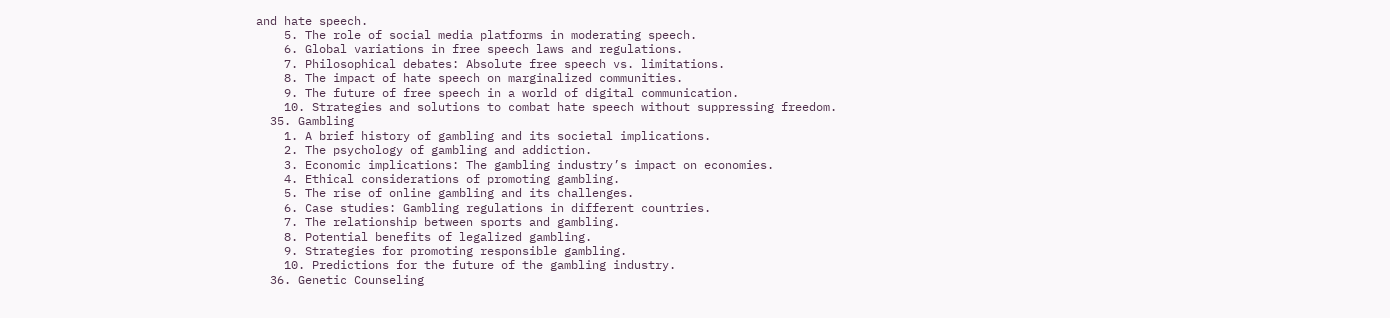and hate speech.
    5. The role of social media platforms in moderating speech.
    6. Global variations in free speech laws and regulations.
    7. Philosophical debates: Absolute free speech vs. limitations.
    8. The impact of hate speech on marginalized communities.
    9. The future of free speech in a world of digital communication.
    10. Strategies and solutions to combat hate speech without suppressing freedom.
  35. Gambling
    1. A brief history of gambling and its societal implications.
    2. The psychology of gambling and addiction.
    3. Economic implications: The gambling industry’s impact on economies.
    4. Ethical considerations of promoting gambling.
    5. The rise of online gambling and its challenges.
    6. Case studies: Gambling regulations in different countries.
    7. The relationship between sports and gambling.
    8. Potential benefits of legalized gambling.
    9. Strategies for promoting responsible gambling.
    10. Predictions for the future of the gambling industry.
  36. Genetic Counseling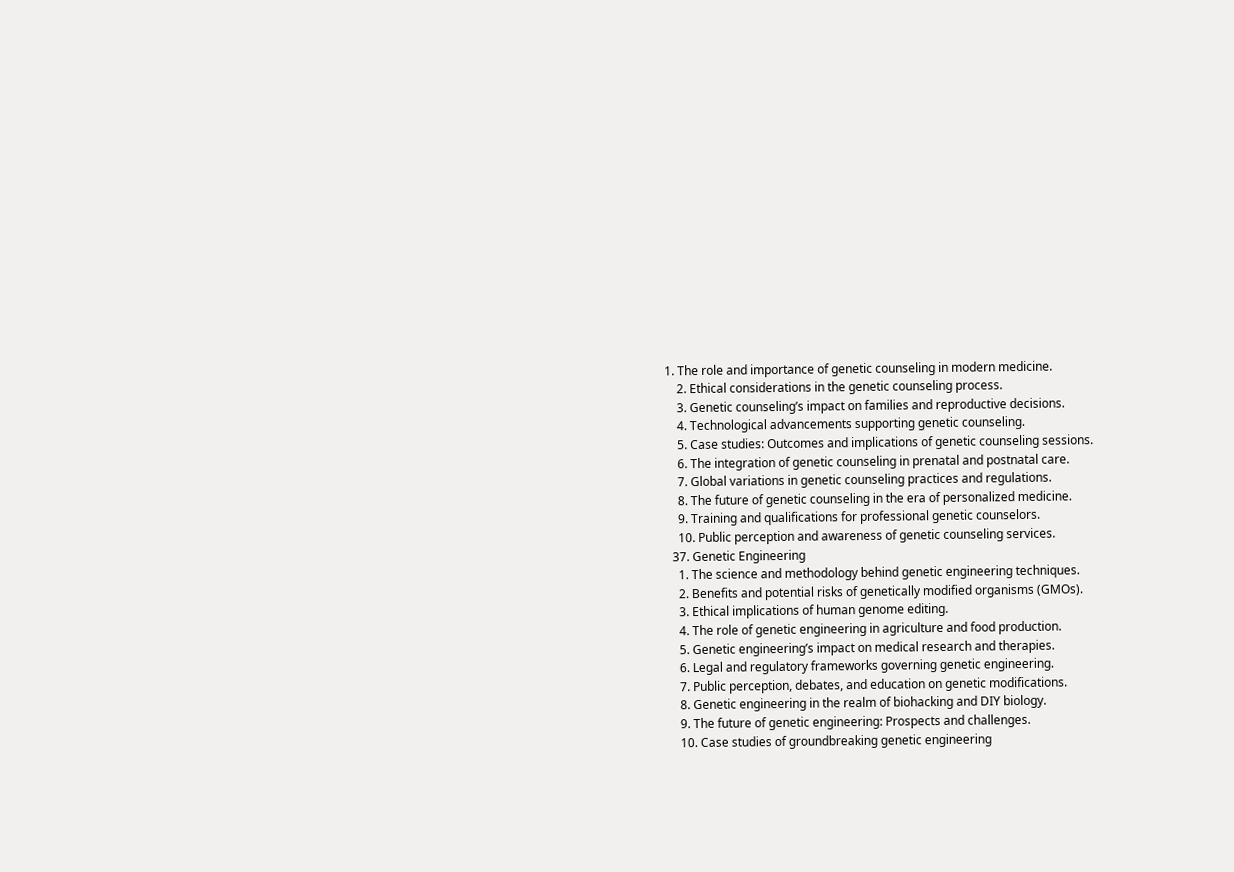1. The role and importance of genetic counseling in modern medicine.
    2. Ethical considerations in the genetic counseling process.
    3. Genetic counseling’s impact on families and reproductive decisions.
    4. Technological advancements supporting genetic counseling.
    5. Case studies: Outcomes and implications of genetic counseling sessions.
    6. The integration of genetic counseling in prenatal and postnatal care.
    7. Global variations in genetic counseling practices and regulations.
    8. The future of genetic counseling in the era of personalized medicine.
    9. Training and qualifications for professional genetic counselors.
    10. Public perception and awareness of genetic counseling services.
  37. Genetic Engineering
    1. The science and methodology behind genetic engineering techniques.
    2. Benefits and potential risks of genetically modified organisms (GMOs).
    3. Ethical implications of human genome editing.
    4. The role of genetic engineering in agriculture and food production.
    5. Genetic engineering’s impact on medical research and therapies.
    6. Legal and regulatory frameworks governing genetic engineering.
    7. Public perception, debates, and education on genetic modifications.
    8. Genetic engineering in the realm of biohacking and DIY biology.
    9. The future of genetic engineering: Prospects and challenges.
    10. Case studies of groundbreaking genetic engineering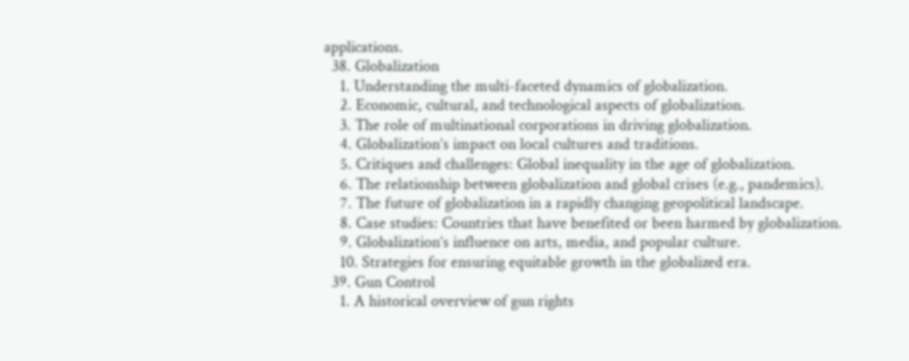applications.
  38. Globalization
    1. Understanding the multi-faceted dynamics of globalization.
    2. Economic, cultural, and technological aspects of globalization.
    3. The role of multinational corporations in driving globalization.
    4. Globalization’s impact on local cultures and traditions.
    5. Critiques and challenges: Global inequality in the age of globalization.
    6. The relationship between globalization and global crises (e.g., pandemics).
    7. The future of globalization in a rapidly changing geopolitical landscape.
    8. Case studies: Countries that have benefited or been harmed by globalization.
    9. Globalization’s influence on arts, media, and popular culture.
    10. Strategies for ensuring equitable growth in the globalized era.
  39. Gun Control
    1. A historical overview of gun rights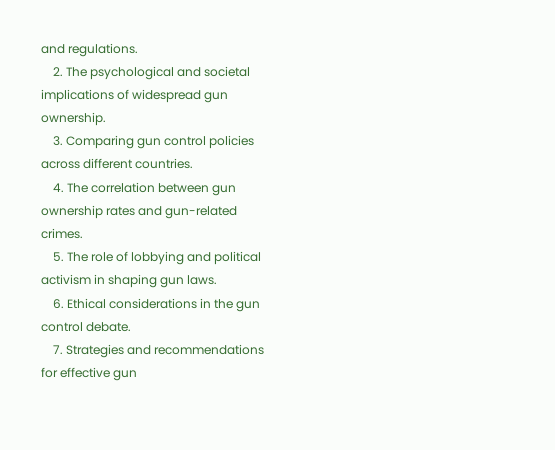and regulations.
    2. The psychological and societal implications of widespread gun ownership.
    3. Comparing gun control policies across different countries.
    4. The correlation between gun ownership rates and gun-related crimes.
    5. The role of lobbying and political activism in shaping gun laws.
    6. Ethical considerations in the gun control debate.
    7. Strategies and recommendations for effective gun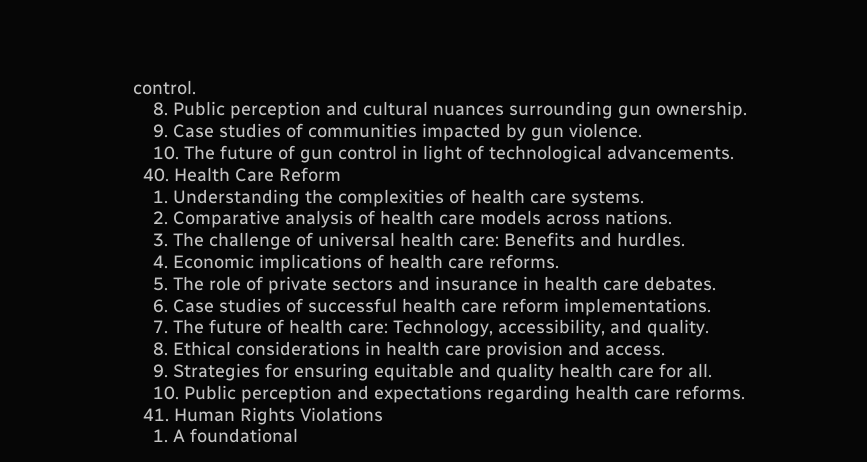control.
    8. Public perception and cultural nuances surrounding gun ownership.
    9. Case studies of communities impacted by gun violence.
    10. The future of gun control in light of technological advancements.
  40. Health Care Reform
    1. Understanding the complexities of health care systems.
    2. Comparative analysis of health care models across nations.
    3. The challenge of universal health care: Benefits and hurdles.
    4. Economic implications of health care reforms.
    5. The role of private sectors and insurance in health care debates.
    6. Case studies of successful health care reform implementations.
    7. The future of health care: Technology, accessibility, and quality.
    8. Ethical considerations in health care provision and access.
    9. Strategies for ensuring equitable and quality health care for all.
    10. Public perception and expectations regarding health care reforms.
  41. Human Rights Violations
    1. A foundational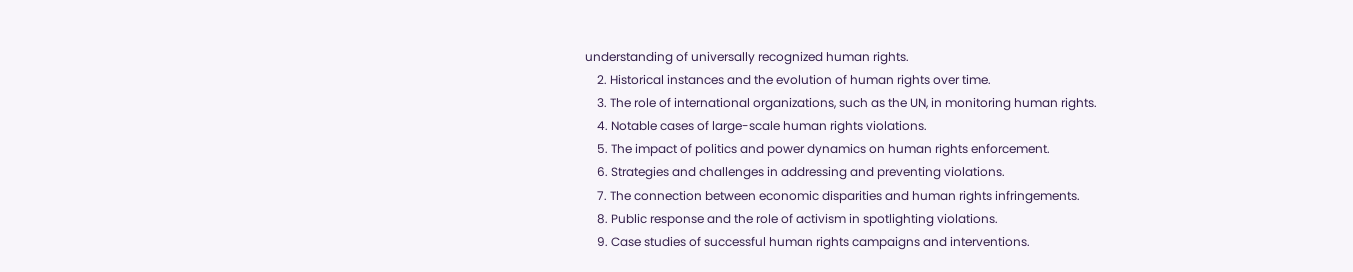understanding of universally recognized human rights.
    2. Historical instances and the evolution of human rights over time.
    3. The role of international organizations, such as the UN, in monitoring human rights.
    4. Notable cases of large-scale human rights violations.
    5. The impact of politics and power dynamics on human rights enforcement.
    6. Strategies and challenges in addressing and preventing violations.
    7. The connection between economic disparities and human rights infringements.
    8. Public response and the role of activism in spotlighting violations.
    9. Case studies of successful human rights campaigns and interventions.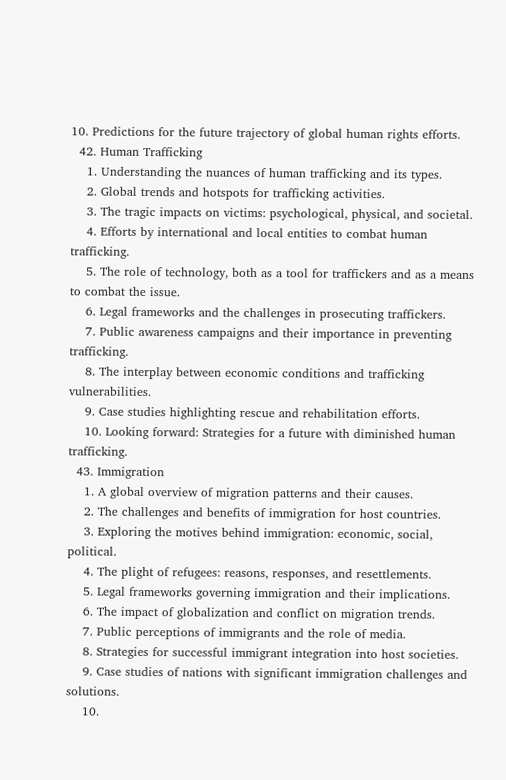10. Predictions for the future trajectory of global human rights efforts.
  42. Human Trafficking
    1. Understanding the nuances of human trafficking and its types.
    2. Global trends and hotspots for trafficking activities.
    3. The tragic impacts on victims: psychological, physical, and societal.
    4. Efforts by international and local entities to combat human trafficking.
    5. The role of technology, both as a tool for traffickers and as a means to combat the issue.
    6. Legal frameworks and the challenges in prosecuting traffickers.
    7. Public awareness campaigns and their importance in preventing trafficking.
    8. The interplay between economic conditions and trafficking vulnerabilities.
    9. Case studies highlighting rescue and rehabilitation efforts.
    10. Looking forward: Strategies for a future with diminished human trafficking.
  43. Immigration
    1. A global overview of migration patterns and their causes.
    2. The challenges and benefits of immigration for host countries.
    3. Exploring the motives behind immigration: economic, social, political.
    4. The plight of refugees: reasons, responses, and resettlements.
    5. Legal frameworks governing immigration and their implications.
    6. The impact of globalization and conflict on migration trends.
    7. Public perceptions of immigrants and the role of media.
    8. Strategies for successful immigrant integration into host societies.
    9. Case studies of nations with significant immigration challenges and solutions.
    10.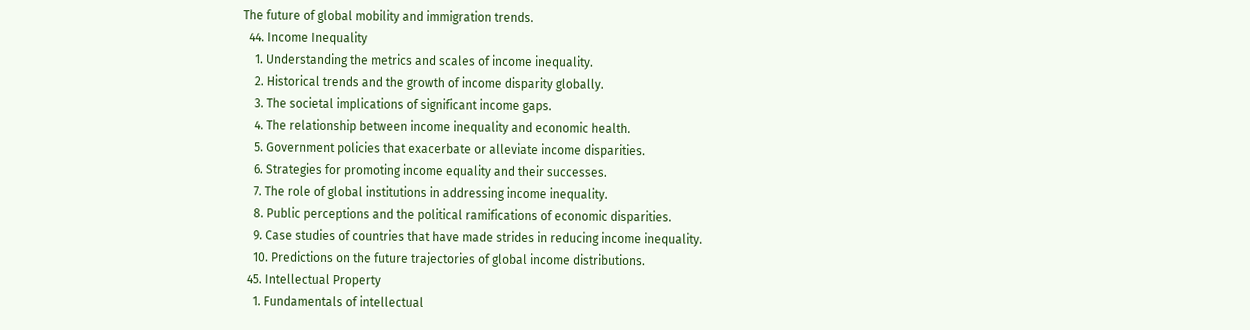The future of global mobility and immigration trends.
  44. Income Inequality
    1. Understanding the metrics and scales of income inequality.
    2. Historical trends and the growth of income disparity globally.
    3. The societal implications of significant income gaps.
    4. The relationship between income inequality and economic health.
    5. Government policies that exacerbate or alleviate income disparities.
    6. Strategies for promoting income equality and their successes.
    7. The role of global institutions in addressing income inequality.
    8. Public perceptions and the political ramifications of economic disparities.
    9. Case studies of countries that have made strides in reducing income inequality.
    10. Predictions on the future trajectories of global income distributions.
  45. Intellectual Property
    1. Fundamentals of intellectual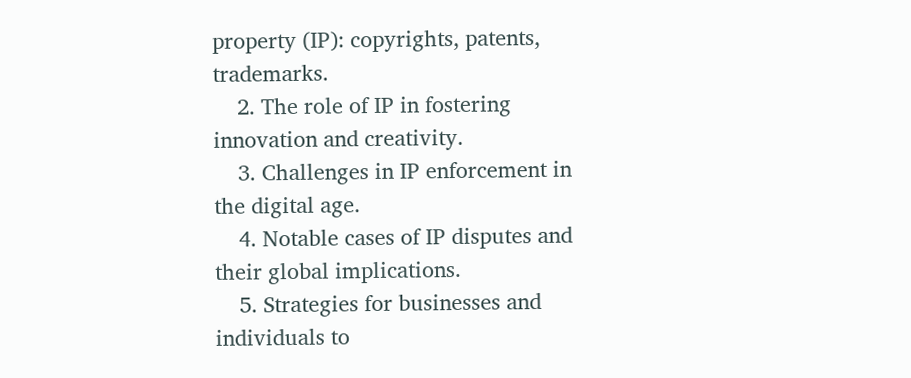property (IP): copyrights, patents, trademarks.
    2. The role of IP in fostering innovation and creativity.
    3. Challenges in IP enforcement in the digital age.
    4. Notable cases of IP disputes and their global implications.
    5. Strategies for businesses and individuals to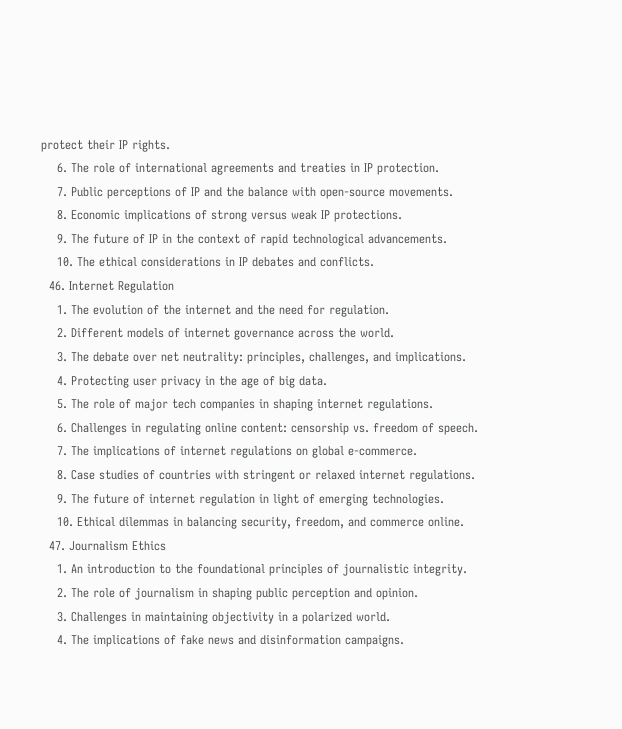protect their IP rights.
    6. The role of international agreements and treaties in IP protection.
    7. Public perceptions of IP and the balance with open-source movements.
    8. Economic implications of strong versus weak IP protections.
    9. The future of IP in the context of rapid technological advancements.
    10. The ethical considerations in IP debates and conflicts.
  46. Internet Regulation
    1. The evolution of the internet and the need for regulation.
    2. Different models of internet governance across the world.
    3. The debate over net neutrality: principles, challenges, and implications.
    4. Protecting user privacy in the age of big data.
    5. The role of major tech companies in shaping internet regulations.
    6. Challenges in regulating online content: censorship vs. freedom of speech.
    7. The implications of internet regulations on global e-commerce.
    8. Case studies of countries with stringent or relaxed internet regulations.
    9. The future of internet regulation in light of emerging technologies.
    10. Ethical dilemmas in balancing security, freedom, and commerce online.
  47. Journalism Ethics
    1. An introduction to the foundational principles of journalistic integrity.
    2. The role of journalism in shaping public perception and opinion.
    3. Challenges in maintaining objectivity in a polarized world.
    4. The implications of fake news and disinformation campaigns.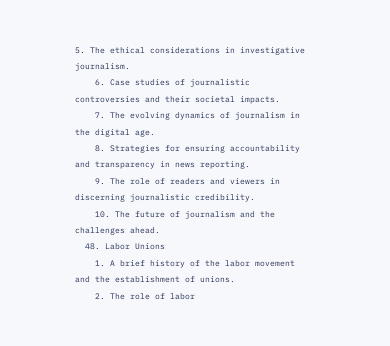5. The ethical considerations in investigative journalism.
    6. Case studies of journalistic controversies and their societal impacts.
    7. The evolving dynamics of journalism in the digital age.
    8. Strategies for ensuring accountability and transparency in news reporting.
    9. The role of readers and viewers in discerning journalistic credibility.
    10. The future of journalism and the challenges ahead.
  48. Labor Unions
    1. A brief history of the labor movement and the establishment of unions.
    2. The role of labor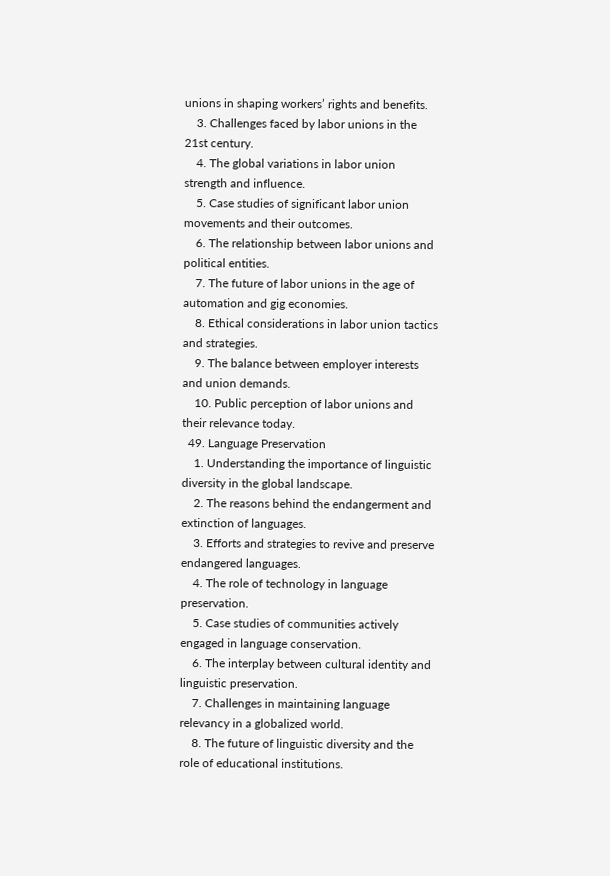unions in shaping workers’ rights and benefits.
    3. Challenges faced by labor unions in the 21st century.
    4. The global variations in labor union strength and influence.
    5. Case studies of significant labor union movements and their outcomes.
    6. The relationship between labor unions and political entities.
    7. The future of labor unions in the age of automation and gig economies.
    8. Ethical considerations in labor union tactics and strategies.
    9. The balance between employer interests and union demands.
    10. Public perception of labor unions and their relevance today.
  49. Language Preservation
    1. Understanding the importance of linguistic diversity in the global landscape.
    2. The reasons behind the endangerment and extinction of languages.
    3. Efforts and strategies to revive and preserve endangered languages.
    4. The role of technology in language preservation.
    5. Case studies of communities actively engaged in language conservation.
    6. The interplay between cultural identity and linguistic preservation.
    7. Challenges in maintaining language relevancy in a globalized world.
    8. The future of linguistic diversity and the role of educational institutions.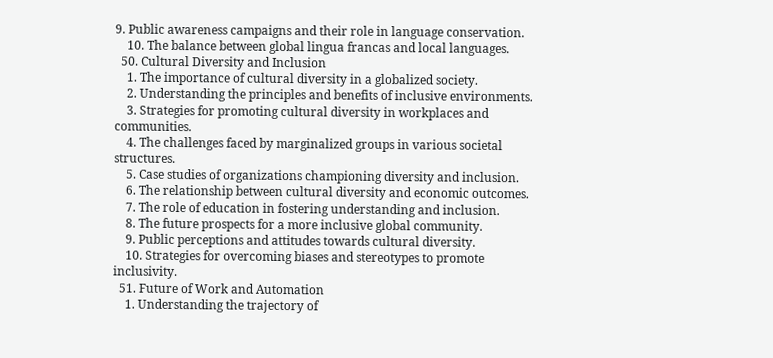9. Public awareness campaigns and their role in language conservation.
    10. The balance between global lingua francas and local languages.
  50. Cultural Diversity and Inclusion
    1. The importance of cultural diversity in a globalized society.
    2. Understanding the principles and benefits of inclusive environments.
    3. Strategies for promoting cultural diversity in workplaces and communities.
    4. The challenges faced by marginalized groups in various societal structures.
    5. Case studies of organizations championing diversity and inclusion.
    6. The relationship between cultural diversity and economic outcomes.
    7. The role of education in fostering understanding and inclusion.
    8. The future prospects for a more inclusive global community.
    9. Public perceptions and attitudes towards cultural diversity.
    10. Strategies for overcoming biases and stereotypes to promote inclusivity.
  51. Future of Work and Automation
    1. Understanding the trajectory of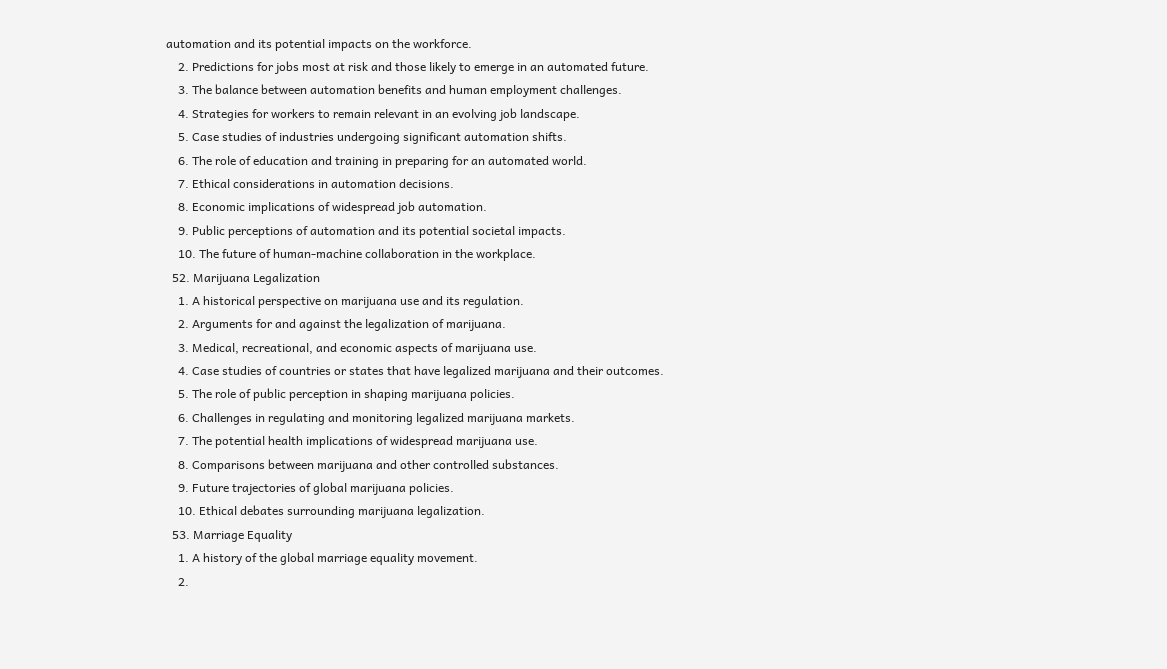automation and its potential impacts on the workforce.
    2. Predictions for jobs most at risk and those likely to emerge in an automated future.
    3. The balance between automation benefits and human employment challenges.
    4. Strategies for workers to remain relevant in an evolving job landscape.
    5. Case studies of industries undergoing significant automation shifts.
    6. The role of education and training in preparing for an automated world.
    7. Ethical considerations in automation decisions.
    8. Economic implications of widespread job automation.
    9. Public perceptions of automation and its potential societal impacts.
    10. The future of human-machine collaboration in the workplace.
  52. Marijuana Legalization
    1. A historical perspective on marijuana use and its regulation.
    2. Arguments for and against the legalization of marijuana.
    3. Medical, recreational, and economic aspects of marijuana use.
    4. Case studies of countries or states that have legalized marijuana and their outcomes.
    5. The role of public perception in shaping marijuana policies.
    6. Challenges in regulating and monitoring legalized marijuana markets.
    7. The potential health implications of widespread marijuana use.
    8. Comparisons between marijuana and other controlled substances.
    9. Future trajectories of global marijuana policies.
    10. Ethical debates surrounding marijuana legalization.
  53. Marriage Equality
    1. A history of the global marriage equality movement.
    2.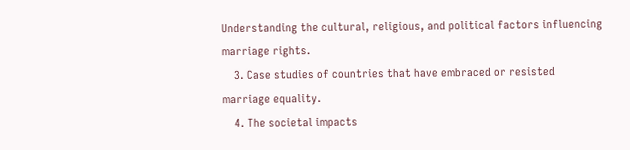Understanding the cultural, religious, and political factors influencing marriage rights.
    3. Case studies of countries that have embraced or resisted marriage equality.
    4. The societal impacts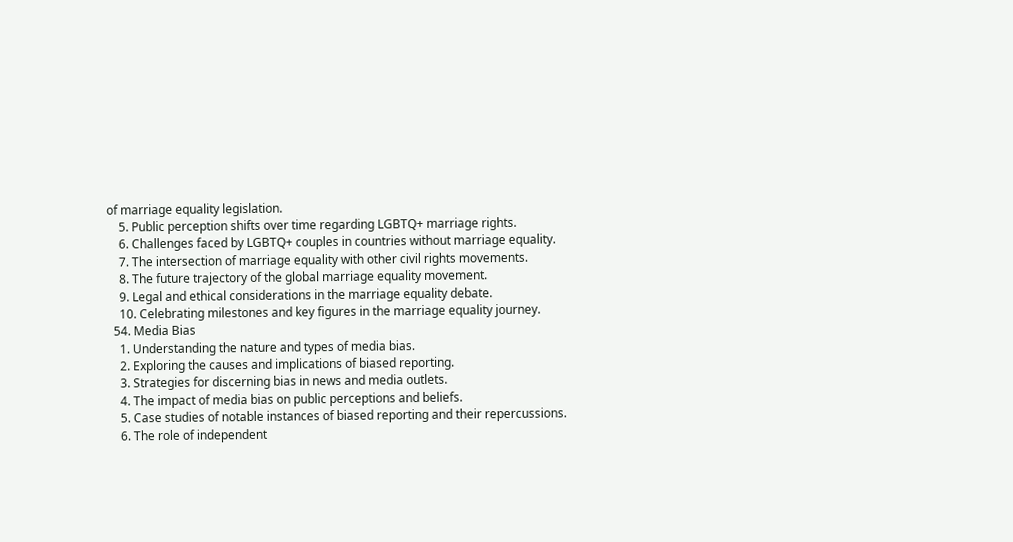of marriage equality legislation.
    5. Public perception shifts over time regarding LGBTQ+ marriage rights.
    6. Challenges faced by LGBTQ+ couples in countries without marriage equality.
    7. The intersection of marriage equality with other civil rights movements.
    8. The future trajectory of the global marriage equality movement.
    9. Legal and ethical considerations in the marriage equality debate.
    10. Celebrating milestones and key figures in the marriage equality journey.
  54. Media Bias
    1. Understanding the nature and types of media bias.
    2. Exploring the causes and implications of biased reporting.
    3. Strategies for discerning bias in news and media outlets.
    4. The impact of media bias on public perceptions and beliefs.
    5. Case studies of notable instances of biased reporting and their repercussions.
    6. The role of independent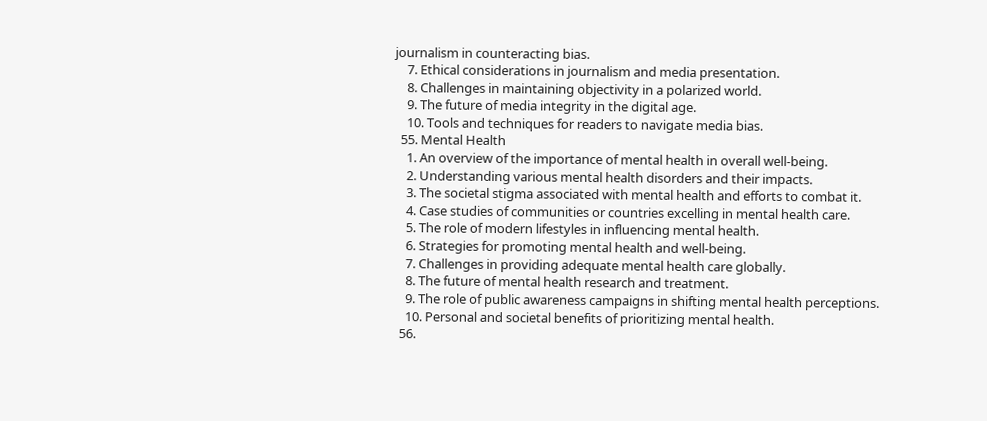journalism in counteracting bias.
    7. Ethical considerations in journalism and media presentation.
    8. Challenges in maintaining objectivity in a polarized world.
    9. The future of media integrity in the digital age.
    10. Tools and techniques for readers to navigate media bias.
  55. Mental Health
    1. An overview of the importance of mental health in overall well-being.
    2. Understanding various mental health disorders and their impacts.
    3. The societal stigma associated with mental health and efforts to combat it.
    4. Case studies of communities or countries excelling in mental health care.
    5. The role of modern lifestyles in influencing mental health.
    6. Strategies for promoting mental health and well-being.
    7. Challenges in providing adequate mental health care globally.
    8. The future of mental health research and treatment.
    9. The role of public awareness campaigns in shifting mental health perceptions.
    10. Personal and societal benefits of prioritizing mental health.
  56.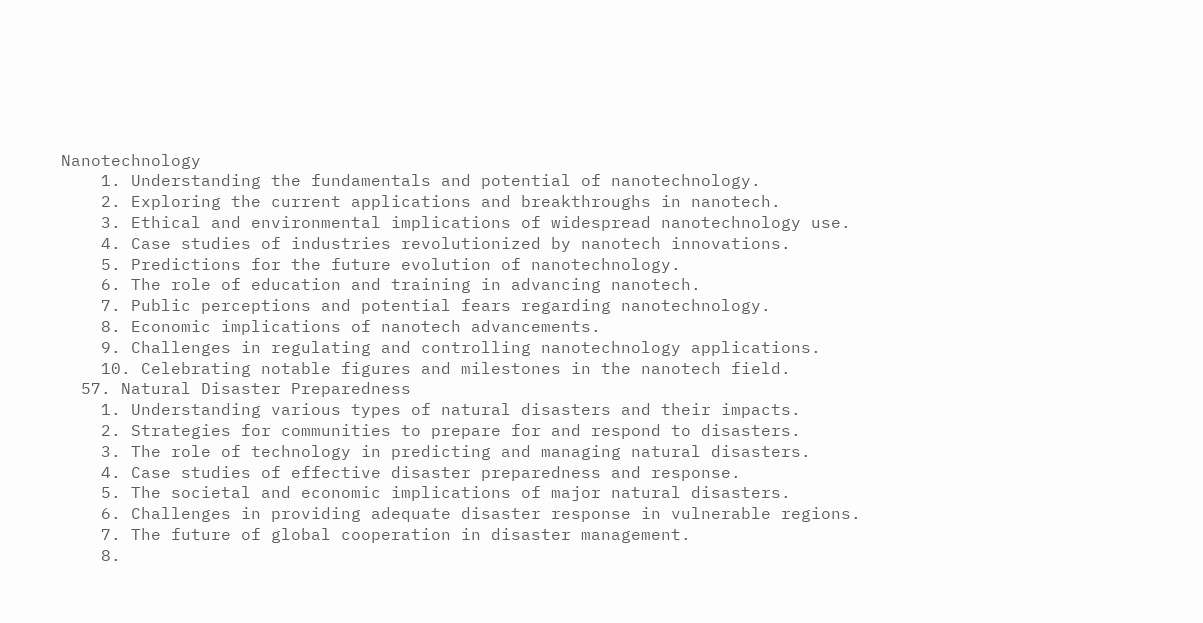Nanotechnology
    1. Understanding the fundamentals and potential of nanotechnology.
    2. Exploring the current applications and breakthroughs in nanotech.
    3. Ethical and environmental implications of widespread nanotechnology use.
    4. Case studies of industries revolutionized by nanotech innovations.
    5. Predictions for the future evolution of nanotechnology.
    6. The role of education and training in advancing nanotech.
    7. Public perceptions and potential fears regarding nanotechnology.
    8. Economic implications of nanotech advancements.
    9. Challenges in regulating and controlling nanotechnology applications.
    10. Celebrating notable figures and milestones in the nanotech field.
  57. Natural Disaster Preparedness
    1. Understanding various types of natural disasters and their impacts.
    2. Strategies for communities to prepare for and respond to disasters.
    3. The role of technology in predicting and managing natural disasters.
    4. Case studies of effective disaster preparedness and response.
    5. The societal and economic implications of major natural disasters.
    6. Challenges in providing adequate disaster response in vulnerable regions.
    7. The future of global cooperation in disaster management.
    8.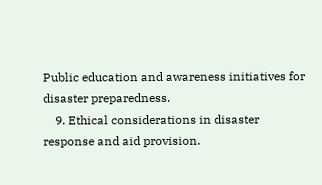Public education and awareness initiatives for disaster preparedness.
    9. Ethical considerations in disaster response and aid provision.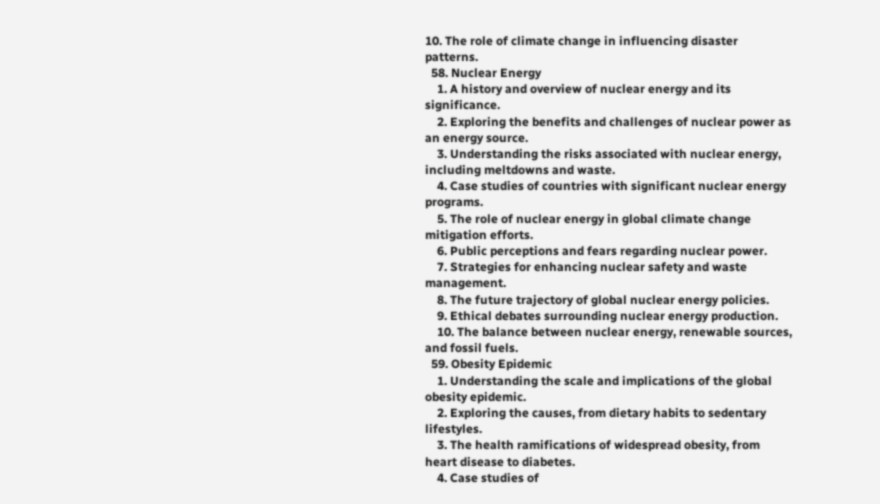10. The role of climate change in influencing disaster patterns.
  58. Nuclear Energy
    1. A history and overview of nuclear energy and its significance.
    2. Exploring the benefits and challenges of nuclear power as an energy source.
    3. Understanding the risks associated with nuclear energy, including meltdowns and waste.
    4. Case studies of countries with significant nuclear energy programs.
    5. The role of nuclear energy in global climate change mitigation efforts.
    6. Public perceptions and fears regarding nuclear power.
    7. Strategies for enhancing nuclear safety and waste management.
    8. The future trajectory of global nuclear energy policies.
    9. Ethical debates surrounding nuclear energy production.
    10. The balance between nuclear energy, renewable sources, and fossil fuels.
  59. Obesity Epidemic
    1. Understanding the scale and implications of the global obesity epidemic.
    2. Exploring the causes, from dietary habits to sedentary lifestyles.
    3. The health ramifications of widespread obesity, from heart disease to diabetes.
    4. Case studies of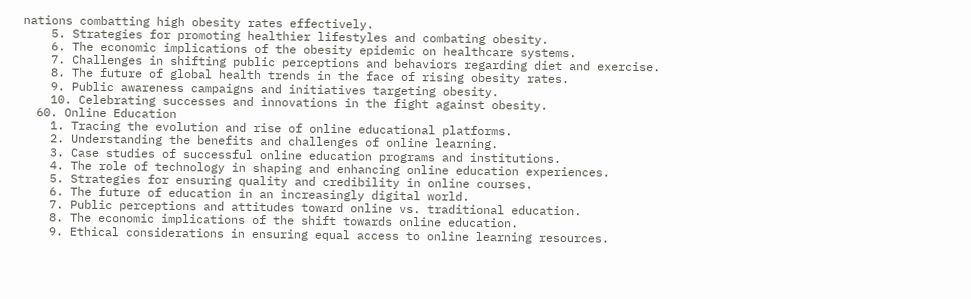nations combatting high obesity rates effectively.
    5. Strategies for promoting healthier lifestyles and combating obesity.
    6. The economic implications of the obesity epidemic on healthcare systems.
    7. Challenges in shifting public perceptions and behaviors regarding diet and exercise.
    8. The future of global health trends in the face of rising obesity rates.
    9. Public awareness campaigns and initiatives targeting obesity.
    10. Celebrating successes and innovations in the fight against obesity.
  60. Online Education
    1. Tracing the evolution and rise of online educational platforms.
    2. Understanding the benefits and challenges of online learning.
    3. Case studies of successful online education programs and institutions.
    4. The role of technology in shaping and enhancing online education experiences.
    5. Strategies for ensuring quality and credibility in online courses.
    6. The future of education in an increasingly digital world.
    7. Public perceptions and attitudes toward online vs. traditional education.
    8. The economic implications of the shift towards online education.
    9. Ethical considerations in ensuring equal access to online learning resources.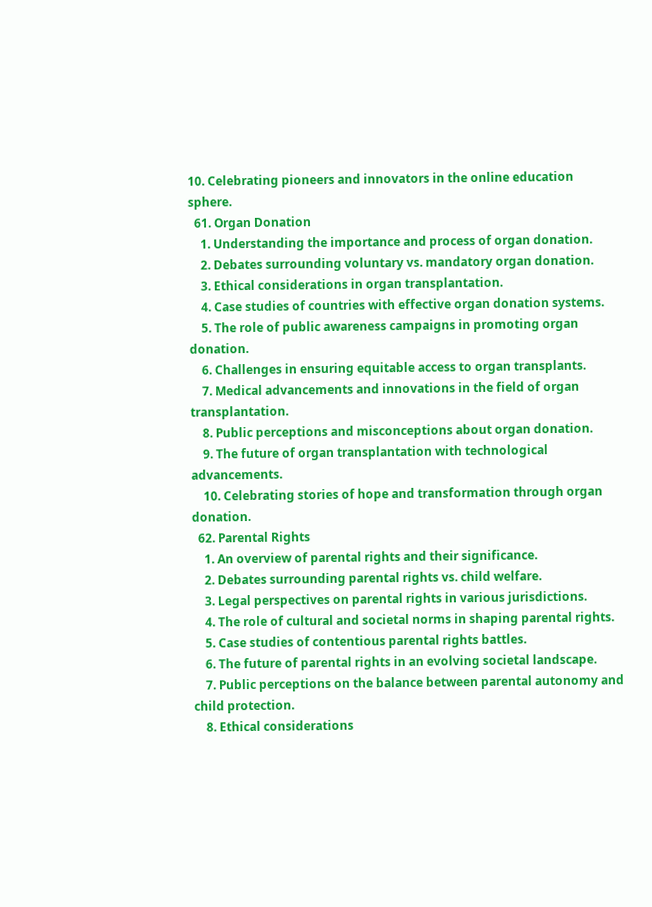10. Celebrating pioneers and innovators in the online education sphere.
  61. Organ Donation
    1. Understanding the importance and process of organ donation.
    2. Debates surrounding voluntary vs. mandatory organ donation.
    3. Ethical considerations in organ transplantation.
    4. Case studies of countries with effective organ donation systems.
    5. The role of public awareness campaigns in promoting organ donation.
    6. Challenges in ensuring equitable access to organ transplants.
    7. Medical advancements and innovations in the field of organ transplantation.
    8. Public perceptions and misconceptions about organ donation.
    9. The future of organ transplantation with technological advancements.
    10. Celebrating stories of hope and transformation through organ donation.
  62. Parental Rights
    1. An overview of parental rights and their significance.
    2. Debates surrounding parental rights vs. child welfare.
    3. Legal perspectives on parental rights in various jurisdictions.
    4. The role of cultural and societal norms in shaping parental rights.
    5. Case studies of contentious parental rights battles.
    6. The future of parental rights in an evolving societal landscape.
    7. Public perceptions on the balance between parental autonomy and child protection.
    8. Ethical considerations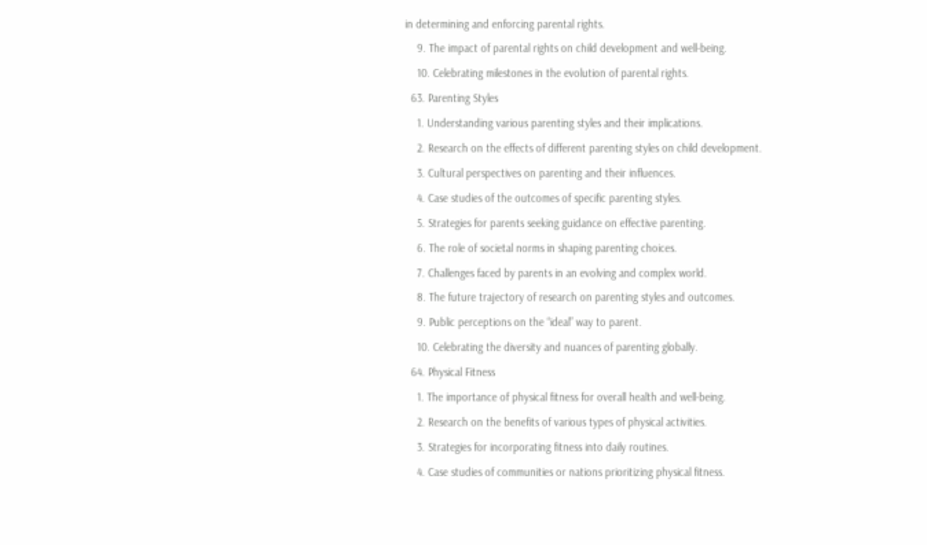in determining and enforcing parental rights.
    9. The impact of parental rights on child development and well-being.
    10. Celebrating milestones in the evolution of parental rights.
  63. Parenting Styles
    1. Understanding various parenting styles and their implications.
    2. Research on the effects of different parenting styles on child development.
    3. Cultural perspectives on parenting and their influences.
    4. Case studies of the outcomes of specific parenting styles.
    5. Strategies for parents seeking guidance on effective parenting.
    6. The role of societal norms in shaping parenting choices.
    7. Challenges faced by parents in an evolving and complex world.
    8. The future trajectory of research on parenting styles and outcomes.
    9. Public perceptions on the “ideal” way to parent.
    10. Celebrating the diversity and nuances of parenting globally.
  64. Physical Fitness
    1. The importance of physical fitness for overall health and well-being.
    2. Research on the benefits of various types of physical activities.
    3. Strategies for incorporating fitness into daily routines.
    4. Case studies of communities or nations prioritizing physical fitness.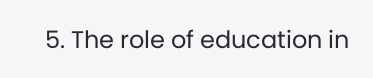5. The role of education in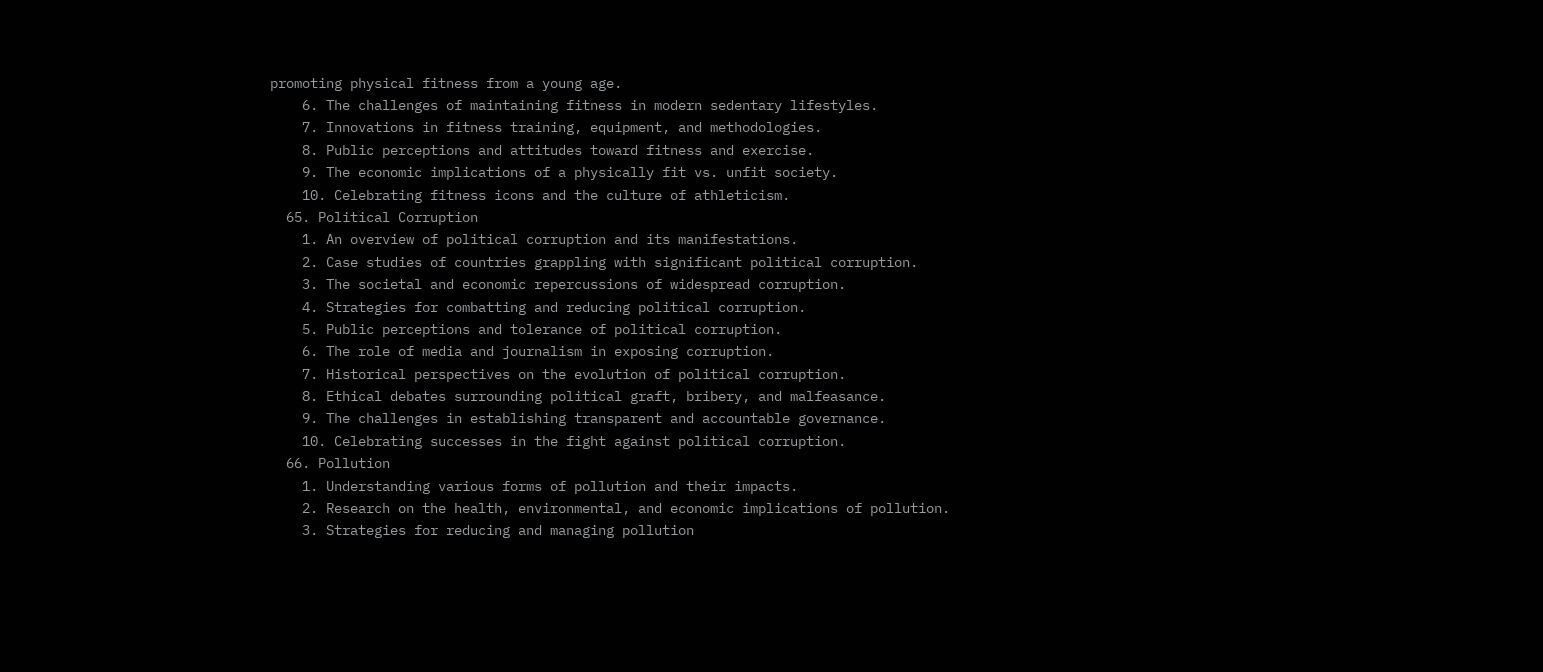promoting physical fitness from a young age.
    6. The challenges of maintaining fitness in modern sedentary lifestyles.
    7. Innovations in fitness training, equipment, and methodologies.
    8. Public perceptions and attitudes toward fitness and exercise.
    9. The economic implications of a physically fit vs. unfit society.
    10. Celebrating fitness icons and the culture of athleticism.
  65. Political Corruption
    1. An overview of political corruption and its manifestations.
    2. Case studies of countries grappling with significant political corruption.
    3. The societal and economic repercussions of widespread corruption.
    4. Strategies for combatting and reducing political corruption.
    5. Public perceptions and tolerance of political corruption.
    6. The role of media and journalism in exposing corruption.
    7. Historical perspectives on the evolution of political corruption.
    8. Ethical debates surrounding political graft, bribery, and malfeasance.
    9. The challenges in establishing transparent and accountable governance.
    10. Celebrating successes in the fight against political corruption.
  66. Pollution
    1. Understanding various forms of pollution and their impacts.
    2. Research on the health, environmental, and economic implications of pollution.
    3. Strategies for reducing and managing pollution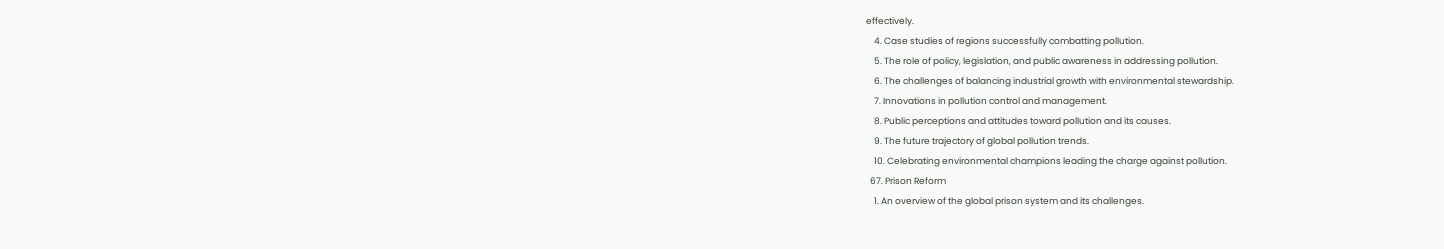effectively.
    4. Case studies of regions successfully combatting pollution.
    5. The role of policy, legislation, and public awareness in addressing pollution.
    6. The challenges of balancing industrial growth with environmental stewardship.
    7. Innovations in pollution control and management.
    8. Public perceptions and attitudes toward pollution and its causes.
    9. The future trajectory of global pollution trends.
    10. Celebrating environmental champions leading the charge against pollution.
  67. Prison Reform
    1. An overview of the global prison system and its challenges.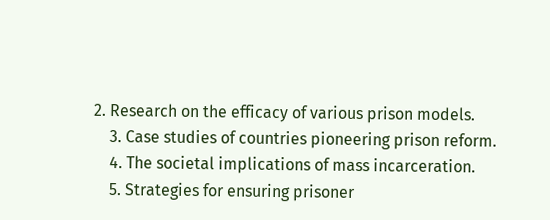2. Research on the efficacy of various prison models.
    3. Case studies of countries pioneering prison reform.
    4. The societal implications of mass incarceration.
    5. Strategies for ensuring prisoner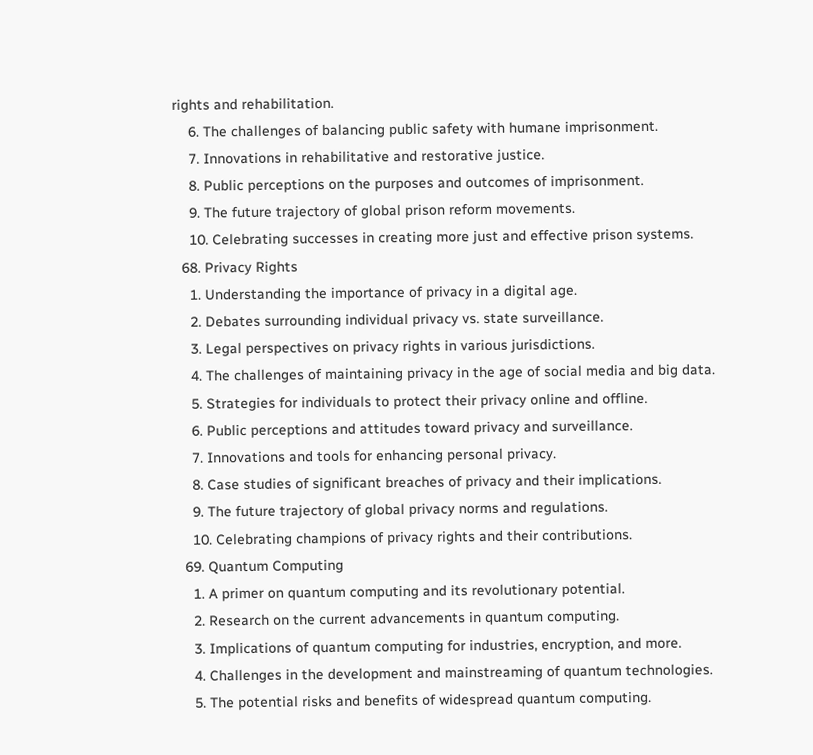rights and rehabilitation.
    6. The challenges of balancing public safety with humane imprisonment.
    7. Innovations in rehabilitative and restorative justice.
    8. Public perceptions on the purposes and outcomes of imprisonment.
    9. The future trajectory of global prison reform movements.
    10. Celebrating successes in creating more just and effective prison systems.
  68. Privacy Rights
    1. Understanding the importance of privacy in a digital age.
    2. Debates surrounding individual privacy vs. state surveillance.
    3. Legal perspectives on privacy rights in various jurisdictions.
    4. The challenges of maintaining privacy in the age of social media and big data.
    5. Strategies for individuals to protect their privacy online and offline.
    6. Public perceptions and attitudes toward privacy and surveillance.
    7. Innovations and tools for enhancing personal privacy.
    8. Case studies of significant breaches of privacy and their implications.
    9. The future trajectory of global privacy norms and regulations.
    10. Celebrating champions of privacy rights and their contributions.
  69. Quantum Computing
    1. A primer on quantum computing and its revolutionary potential.
    2. Research on the current advancements in quantum computing.
    3. Implications of quantum computing for industries, encryption, and more.
    4. Challenges in the development and mainstreaming of quantum technologies.
    5. The potential risks and benefits of widespread quantum computing.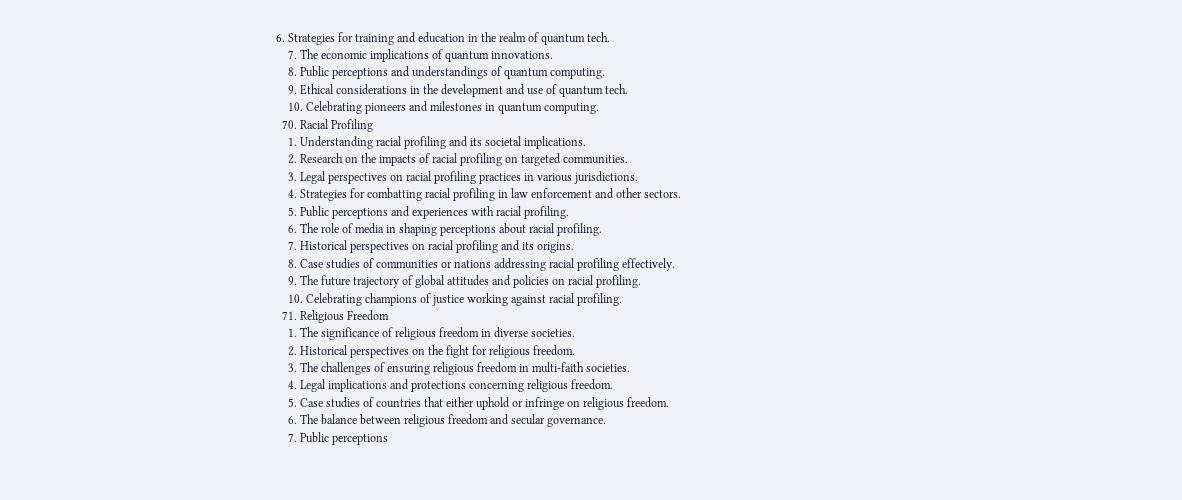6. Strategies for training and education in the realm of quantum tech.
    7. The economic implications of quantum innovations.
    8. Public perceptions and understandings of quantum computing.
    9. Ethical considerations in the development and use of quantum tech.
    10. Celebrating pioneers and milestones in quantum computing.
  70. Racial Profiling
    1. Understanding racial profiling and its societal implications.
    2. Research on the impacts of racial profiling on targeted communities.
    3. Legal perspectives on racial profiling practices in various jurisdictions.
    4. Strategies for combatting racial profiling in law enforcement and other sectors.
    5. Public perceptions and experiences with racial profiling.
    6. The role of media in shaping perceptions about racial profiling.
    7. Historical perspectives on racial profiling and its origins.
    8. Case studies of communities or nations addressing racial profiling effectively.
    9. The future trajectory of global attitudes and policies on racial profiling.
    10. Celebrating champions of justice working against racial profiling.
  71. Religious Freedom
    1. The significance of religious freedom in diverse societies.
    2. Historical perspectives on the fight for religious freedom.
    3. The challenges of ensuring religious freedom in multi-faith societies.
    4. Legal implications and protections concerning religious freedom.
    5. Case studies of countries that either uphold or infringe on religious freedom.
    6. The balance between religious freedom and secular governance.
    7. Public perceptions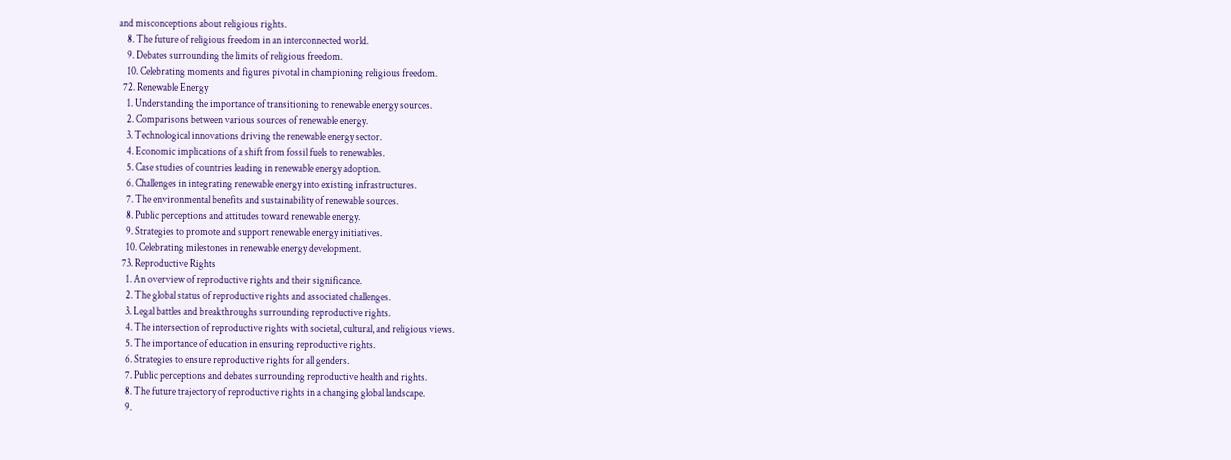and misconceptions about religious rights.
    8. The future of religious freedom in an interconnected world.
    9. Debates surrounding the limits of religious freedom.
    10. Celebrating moments and figures pivotal in championing religious freedom.
  72. Renewable Energy
    1. Understanding the importance of transitioning to renewable energy sources.
    2. Comparisons between various sources of renewable energy.
    3. Technological innovations driving the renewable energy sector.
    4. Economic implications of a shift from fossil fuels to renewables.
    5. Case studies of countries leading in renewable energy adoption.
    6. Challenges in integrating renewable energy into existing infrastructures.
    7. The environmental benefits and sustainability of renewable sources.
    8. Public perceptions and attitudes toward renewable energy.
    9. Strategies to promote and support renewable energy initiatives.
    10. Celebrating milestones in renewable energy development.
  73. Reproductive Rights
    1. An overview of reproductive rights and their significance.
    2. The global status of reproductive rights and associated challenges.
    3. Legal battles and breakthroughs surrounding reproductive rights.
    4. The intersection of reproductive rights with societal, cultural, and religious views.
    5. The importance of education in ensuring reproductive rights.
    6. Strategies to ensure reproductive rights for all genders.
    7. Public perceptions and debates surrounding reproductive health and rights.
    8. The future trajectory of reproductive rights in a changing global landscape.
    9.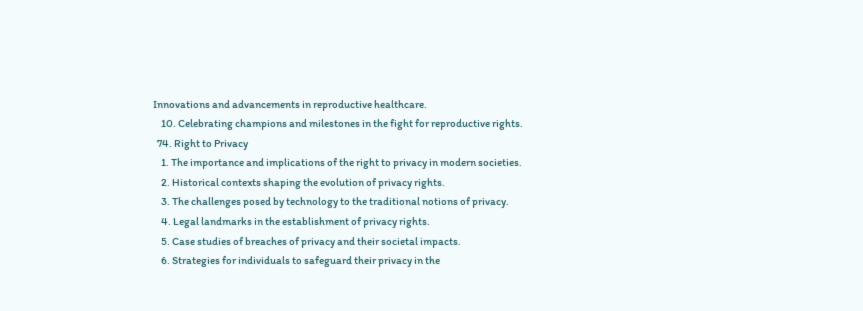Innovations and advancements in reproductive healthcare.
    10. Celebrating champions and milestones in the fight for reproductive rights.
  74. Right to Privacy
    1. The importance and implications of the right to privacy in modern societies.
    2. Historical contexts shaping the evolution of privacy rights.
    3. The challenges posed by technology to the traditional notions of privacy.
    4. Legal landmarks in the establishment of privacy rights.
    5. Case studies of breaches of privacy and their societal impacts.
    6. Strategies for individuals to safeguard their privacy in the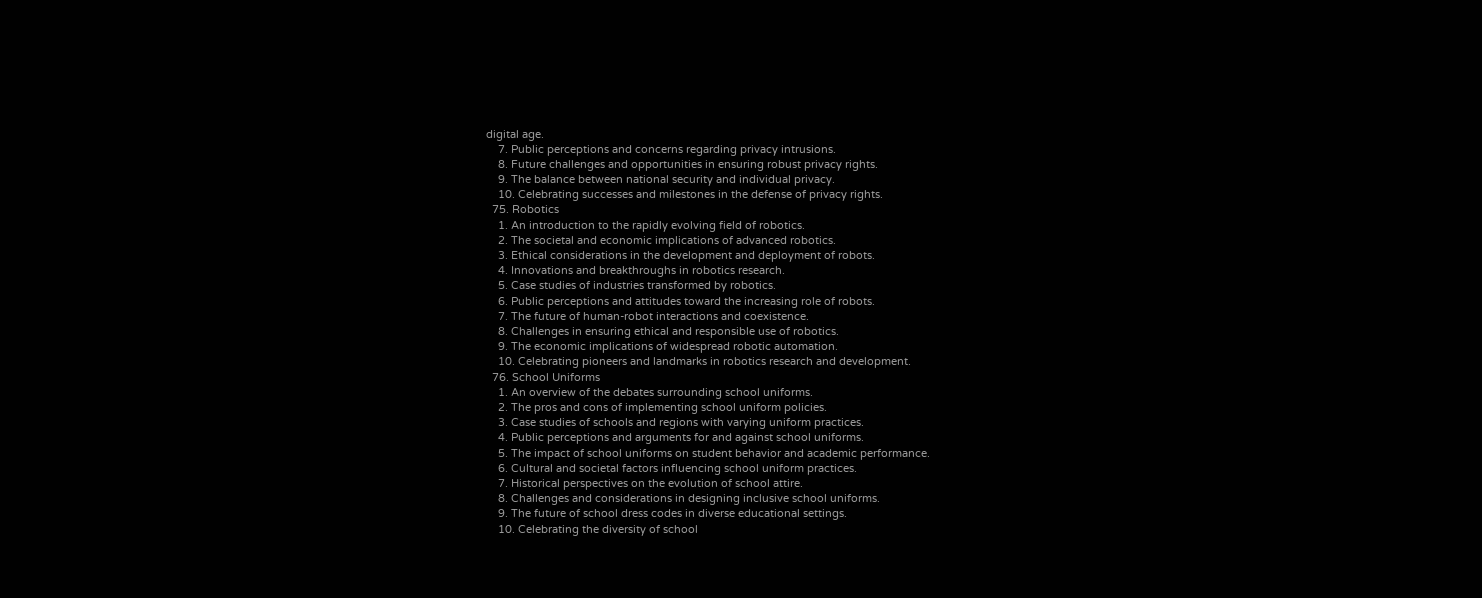digital age.
    7. Public perceptions and concerns regarding privacy intrusions.
    8. Future challenges and opportunities in ensuring robust privacy rights.
    9. The balance between national security and individual privacy.
    10. Celebrating successes and milestones in the defense of privacy rights.
  75. Robotics
    1. An introduction to the rapidly evolving field of robotics.
    2. The societal and economic implications of advanced robotics.
    3. Ethical considerations in the development and deployment of robots.
    4. Innovations and breakthroughs in robotics research.
    5. Case studies of industries transformed by robotics.
    6. Public perceptions and attitudes toward the increasing role of robots.
    7. The future of human-robot interactions and coexistence.
    8. Challenges in ensuring ethical and responsible use of robotics.
    9. The economic implications of widespread robotic automation.
    10. Celebrating pioneers and landmarks in robotics research and development.
  76. School Uniforms
    1. An overview of the debates surrounding school uniforms.
    2. The pros and cons of implementing school uniform policies.
    3. Case studies of schools and regions with varying uniform practices.
    4. Public perceptions and arguments for and against school uniforms.
    5. The impact of school uniforms on student behavior and academic performance.
    6. Cultural and societal factors influencing school uniform practices.
    7. Historical perspectives on the evolution of school attire.
    8. Challenges and considerations in designing inclusive school uniforms.
    9. The future of school dress codes in diverse educational settings.
    10. Celebrating the diversity of school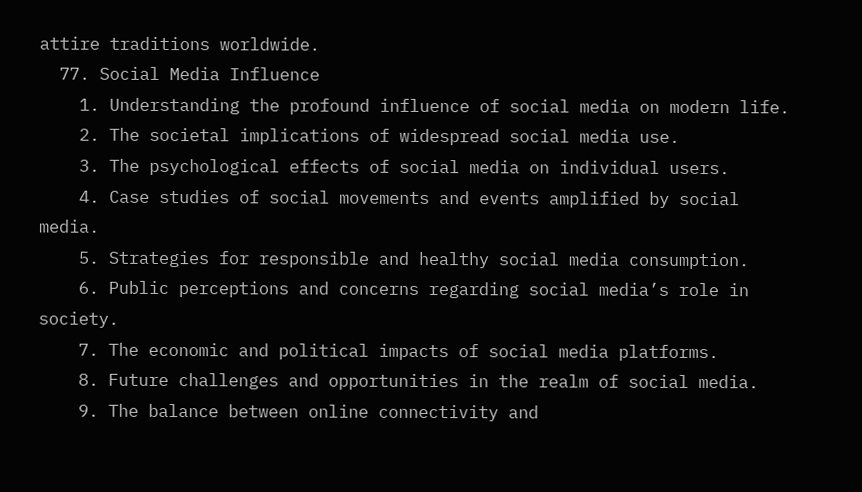attire traditions worldwide.
  77. Social Media Influence
    1. Understanding the profound influence of social media on modern life.
    2. The societal implications of widespread social media use.
    3. The psychological effects of social media on individual users.
    4. Case studies of social movements and events amplified by social media.
    5. Strategies for responsible and healthy social media consumption.
    6. Public perceptions and concerns regarding social media’s role in society.
    7. The economic and political impacts of social media platforms.
    8. Future challenges and opportunities in the realm of social media.
    9. The balance between online connectivity and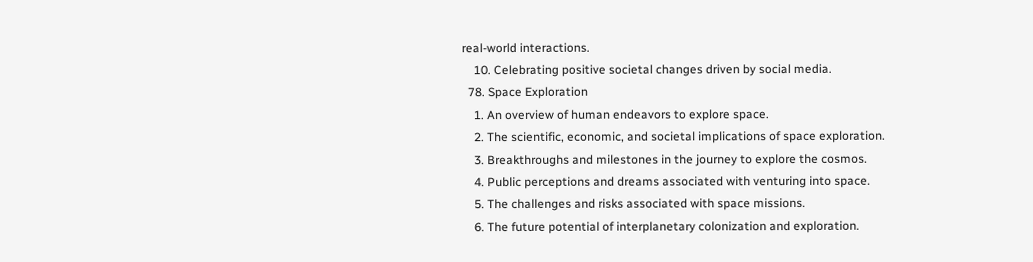real-world interactions.
    10. Celebrating positive societal changes driven by social media.
  78. Space Exploration
    1. An overview of human endeavors to explore space.
    2. The scientific, economic, and societal implications of space exploration.
    3. Breakthroughs and milestones in the journey to explore the cosmos.
    4. Public perceptions and dreams associated with venturing into space.
    5. The challenges and risks associated with space missions.
    6. The future potential of interplanetary colonization and exploration.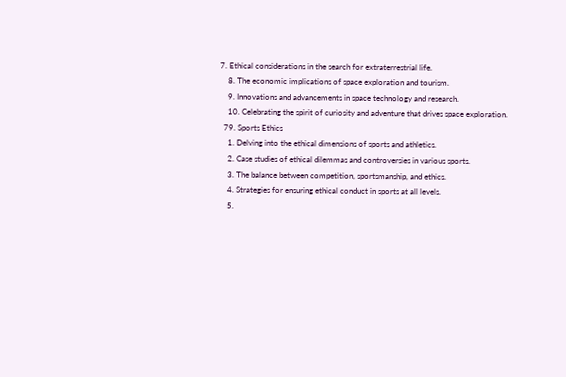7. Ethical considerations in the search for extraterrestrial life.
    8. The economic implications of space exploration and tourism.
    9. Innovations and advancements in space technology and research.
    10. Celebrating the spirit of curiosity and adventure that drives space exploration.
  79. Sports Ethics
    1. Delving into the ethical dimensions of sports and athletics.
    2. Case studies of ethical dilemmas and controversies in various sports.
    3. The balance between competition, sportsmanship, and ethics.
    4. Strategies for ensuring ethical conduct in sports at all levels.
    5.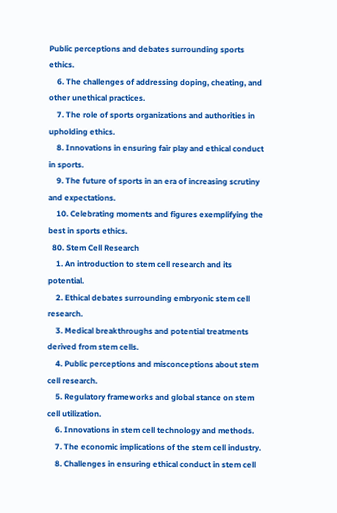Public perceptions and debates surrounding sports ethics.
    6. The challenges of addressing doping, cheating, and other unethical practices.
    7. The role of sports organizations and authorities in upholding ethics.
    8. Innovations in ensuring fair play and ethical conduct in sports.
    9. The future of sports in an era of increasing scrutiny and expectations.
    10. Celebrating moments and figures exemplifying the best in sports ethics.
  80. Stem Cell Research
    1. An introduction to stem cell research and its potential.
    2. Ethical debates surrounding embryonic stem cell research.
    3. Medical breakthroughs and potential treatments derived from stem cells.
    4. Public perceptions and misconceptions about stem cell research.
    5. Regulatory frameworks and global stance on stem cell utilization.
    6. Innovations in stem cell technology and methods.
    7. The economic implications of the stem cell industry.
    8. Challenges in ensuring ethical conduct in stem cell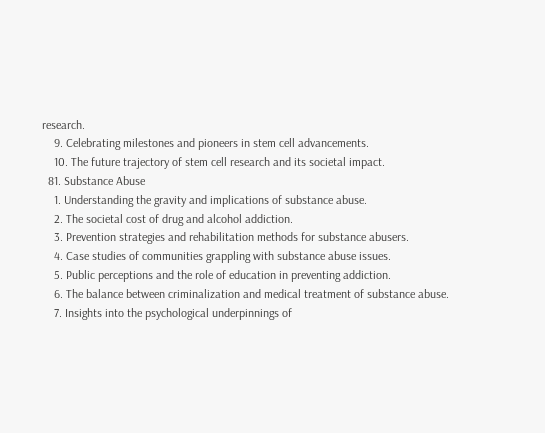research.
    9. Celebrating milestones and pioneers in stem cell advancements.
    10. The future trajectory of stem cell research and its societal impact.
  81. Substance Abuse
    1. Understanding the gravity and implications of substance abuse.
    2. The societal cost of drug and alcohol addiction.
    3. Prevention strategies and rehabilitation methods for substance abusers.
    4. Case studies of communities grappling with substance abuse issues.
    5. Public perceptions and the role of education in preventing addiction.
    6. The balance between criminalization and medical treatment of substance abuse.
    7. Insights into the psychological underpinnings of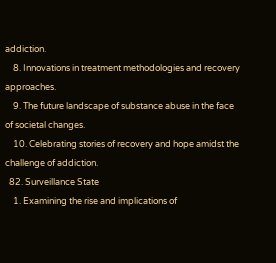addiction.
    8. Innovations in treatment methodologies and recovery approaches.
    9. The future landscape of substance abuse in the face of societal changes.
    10. Celebrating stories of recovery and hope amidst the challenge of addiction.
  82. Surveillance State
    1. Examining the rise and implications of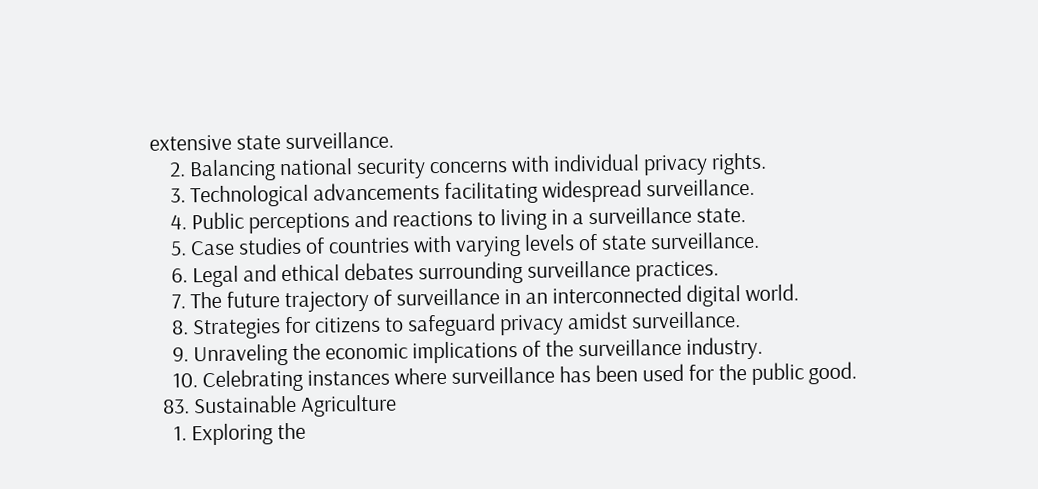extensive state surveillance.
    2. Balancing national security concerns with individual privacy rights.
    3. Technological advancements facilitating widespread surveillance.
    4. Public perceptions and reactions to living in a surveillance state.
    5. Case studies of countries with varying levels of state surveillance.
    6. Legal and ethical debates surrounding surveillance practices.
    7. The future trajectory of surveillance in an interconnected digital world.
    8. Strategies for citizens to safeguard privacy amidst surveillance.
    9. Unraveling the economic implications of the surveillance industry.
    10. Celebrating instances where surveillance has been used for the public good.
  83. Sustainable Agriculture
    1. Exploring the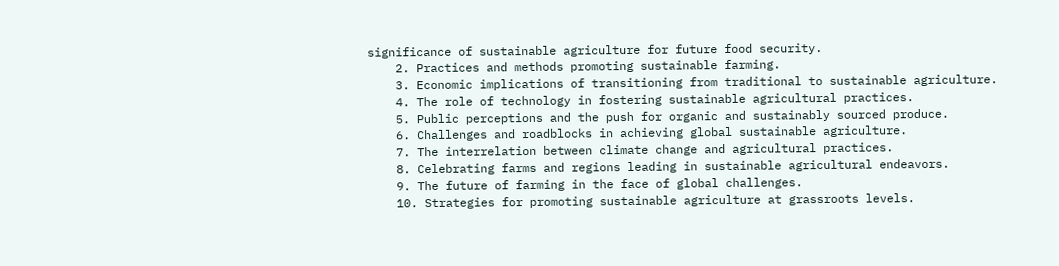significance of sustainable agriculture for future food security.
    2. Practices and methods promoting sustainable farming.
    3. Economic implications of transitioning from traditional to sustainable agriculture.
    4. The role of technology in fostering sustainable agricultural practices.
    5. Public perceptions and the push for organic and sustainably sourced produce.
    6. Challenges and roadblocks in achieving global sustainable agriculture.
    7. The interrelation between climate change and agricultural practices.
    8. Celebrating farms and regions leading in sustainable agricultural endeavors.
    9. The future of farming in the face of global challenges.
    10. Strategies for promoting sustainable agriculture at grassroots levels.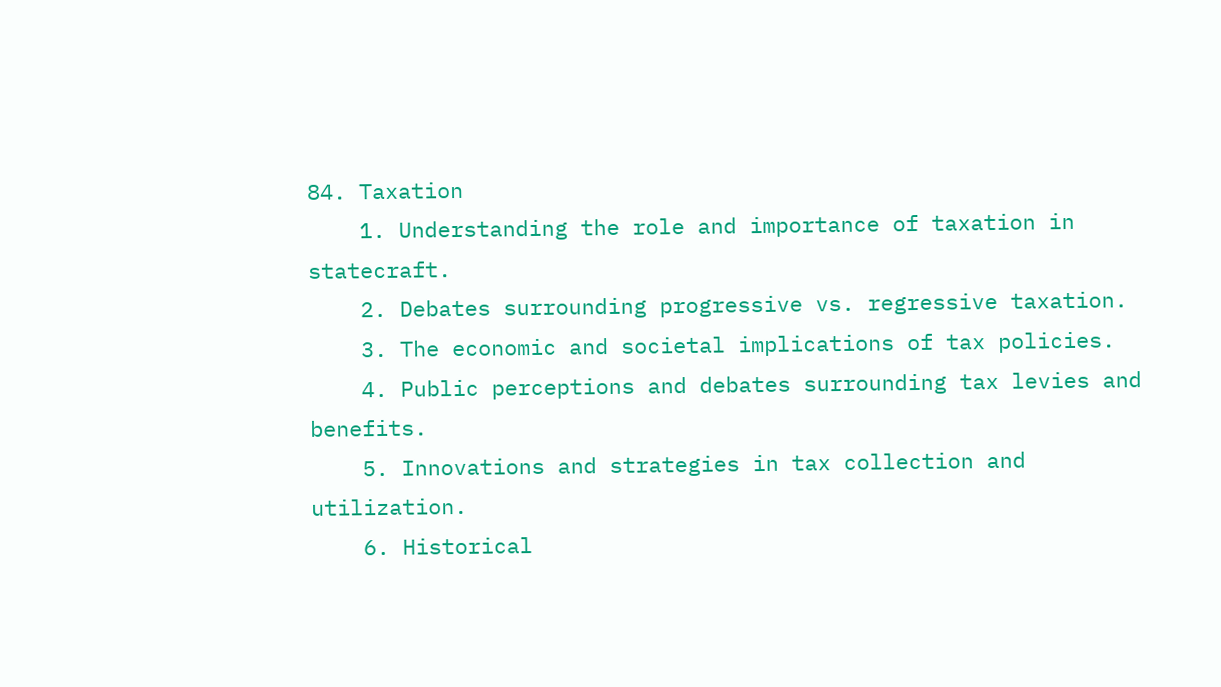84. Taxation
    1. Understanding the role and importance of taxation in statecraft.
    2. Debates surrounding progressive vs. regressive taxation.
    3. The economic and societal implications of tax policies.
    4. Public perceptions and debates surrounding tax levies and benefits.
    5. Innovations and strategies in tax collection and utilization.
    6. Historical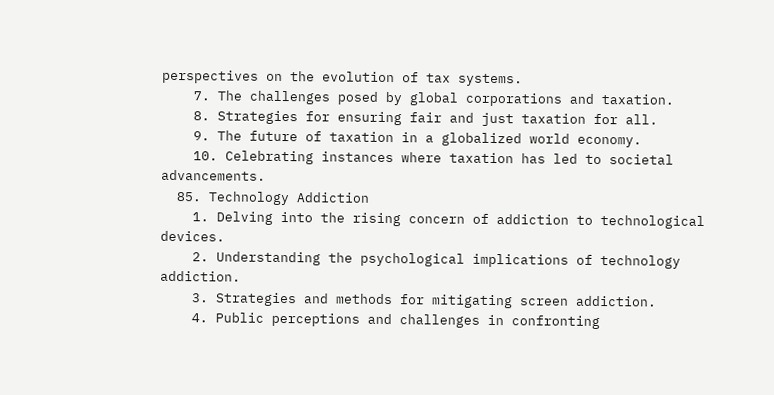perspectives on the evolution of tax systems.
    7. The challenges posed by global corporations and taxation.
    8. Strategies for ensuring fair and just taxation for all.
    9. The future of taxation in a globalized world economy.
    10. Celebrating instances where taxation has led to societal advancements.
  85. Technology Addiction
    1. Delving into the rising concern of addiction to technological devices.
    2. Understanding the psychological implications of technology addiction.
    3. Strategies and methods for mitigating screen addiction.
    4. Public perceptions and challenges in confronting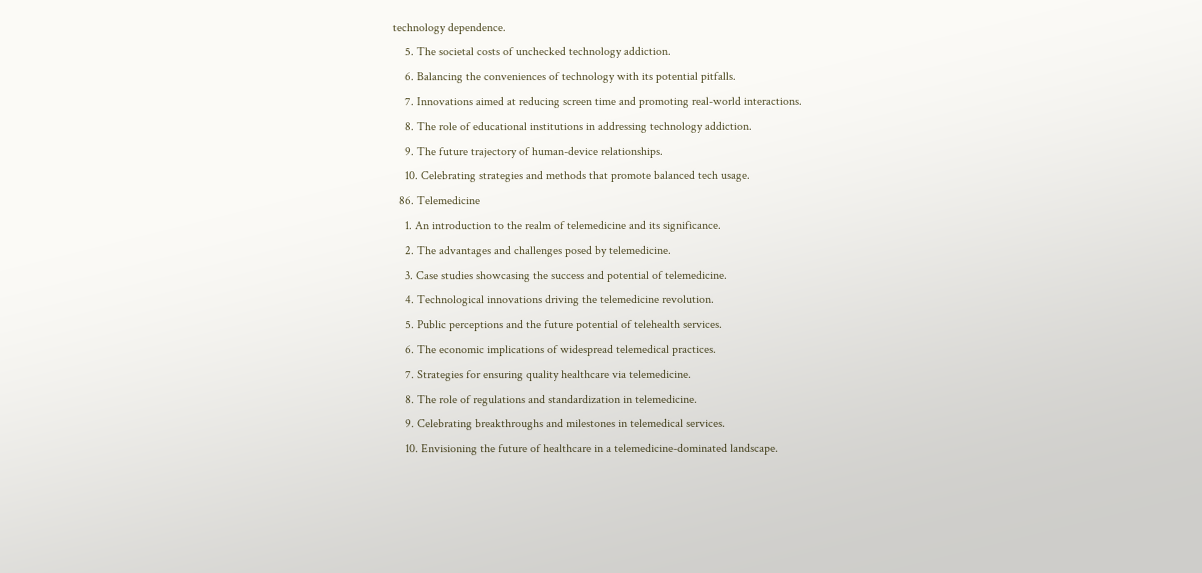technology dependence.
    5. The societal costs of unchecked technology addiction.
    6. Balancing the conveniences of technology with its potential pitfalls.
    7. Innovations aimed at reducing screen time and promoting real-world interactions.
    8. The role of educational institutions in addressing technology addiction.
    9. The future trajectory of human-device relationships.
    10. Celebrating strategies and methods that promote balanced tech usage.
  86. Telemedicine
    1. An introduction to the realm of telemedicine and its significance.
    2. The advantages and challenges posed by telemedicine.
    3. Case studies showcasing the success and potential of telemedicine.
    4. Technological innovations driving the telemedicine revolution.
    5. Public perceptions and the future potential of telehealth services.
    6. The economic implications of widespread telemedical practices.
    7. Strategies for ensuring quality healthcare via telemedicine.
    8. The role of regulations and standardization in telemedicine.
    9. Celebrating breakthroughs and milestones in telemedical services.
    10. Envisioning the future of healthcare in a telemedicine-dominated landscape.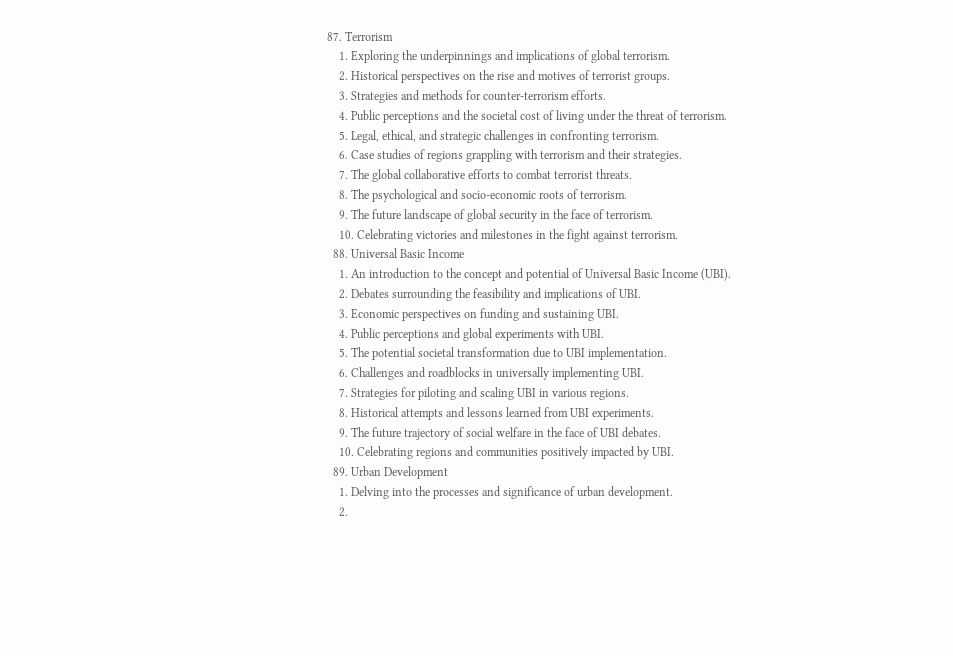87. Terrorism
    1. Exploring the underpinnings and implications of global terrorism.
    2. Historical perspectives on the rise and motives of terrorist groups.
    3. Strategies and methods for counter-terrorism efforts.
    4. Public perceptions and the societal cost of living under the threat of terrorism.
    5. Legal, ethical, and strategic challenges in confronting terrorism.
    6. Case studies of regions grappling with terrorism and their strategies.
    7. The global collaborative efforts to combat terrorist threats.
    8. The psychological and socio-economic roots of terrorism.
    9. The future landscape of global security in the face of terrorism.
    10. Celebrating victories and milestones in the fight against terrorism.
  88. Universal Basic Income
    1. An introduction to the concept and potential of Universal Basic Income (UBI).
    2. Debates surrounding the feasibility and implications of UBI.
    3. Economic perspectives on funding and sustaining UBI.
    4. Public perceptions and global experiments with UBI.
    5. The potential societal transformation due to UBI implementation.
    6. Challenges and roadblocks in universally implementing UBI.
    7. Strategies for piloting and scaling UBI in various regions.
    8. Historical attempts and lessons learned from UBI experiments.
    9. The future trajectory of social welfare in the face of UBI debates.
    10. Celebrating regions and communities positively impacted by UBI.
  89. Urban Development
    1. Delving into the processes and significance of urban development.
    2.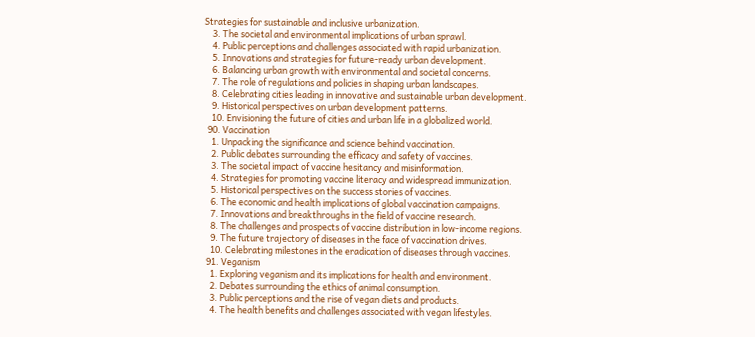Strategies for sustainable and inclusive urbanization.
    3. The societal and environmental implications of urban sprawl.
    4. Public perceptions and challenges associated with rapid urbanization.
    5. Innovations and strategies for future-ready urban development.
    6. Balancing urban growth with environmental and societal concerns.
    7. The role of regulations and policies in shaping urban landscapes.
    8. Celebrating cities leading in innovative and sustainable urban development.
    9. Historical perspectives on urban development patterns.
    10. Envisioning the future of cities and urban life in a globalized world.
  90. Vaccination
    1. Unpacking the significance and science behind vaccination.
    2. Public debates surrounding the efficacy and safety of vaccines.
    3. The societal impact of vaccine hesitancy and misinformation.
    4. Strategies for promoting vaccine literacy and widespread immunization.
    5. Historical perspectives on the success stories of vaccines.
    6. The economic and health implications of global vaccination campaigns.
    7. Innovations and breakthroughs in the field of vaccine research.
    8. The challenges and prospects of vaccine distribution in low-income regions.
    9. The future trajectory of diseases in the face of vaccination drives.
    10. Celebrating milestones in the eradication of diseases through vaccines.
  91. Veganism
    1. Exploring veganism and its implications for health and environment.
    2. Debates surrounding the ethics of animal consumption.
    3. Public perceptions and the rise of vegan diets and products.
    4. The health benefits and challenges associated with vegan lifestyles.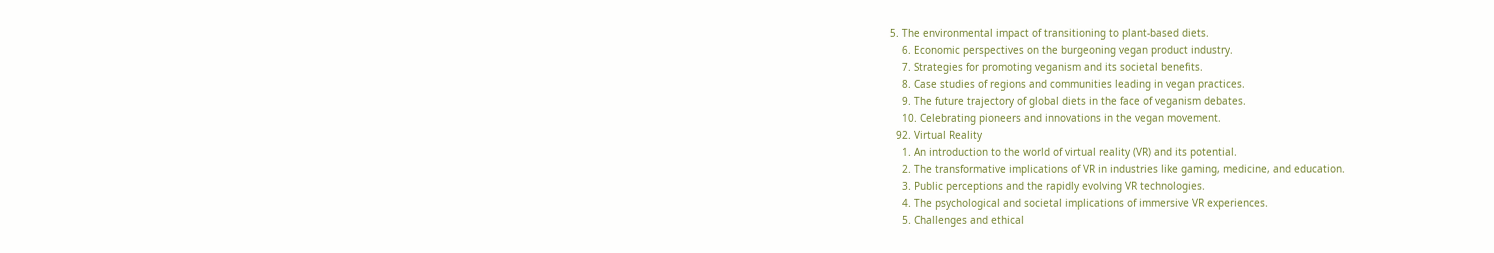5. The environmental impact of transitioning to plant-based diets.
    6. Economic perspectives on the burgeoning vegan product industry.
    7. Strategies for promoting veganism and its societal benefits.
    8. Case studies of regions and communities leading in vegan practices.
    9. The future trajectory of global diets in the face of veganism debates.
    10. Celebrating pioneers and innovations in the vegan movement.
  92. Virtual Reality
    1. An introduction to the world of virtual reality (VR) and its potential.
    2. The transformative implications of VR in industries like gaming, medicine, and education.
    3. Public perceptions and the rapidly evolving VR technologies.
    4. The psychological and societal implications of immersive VR experiences.
    5. Challenges and ethical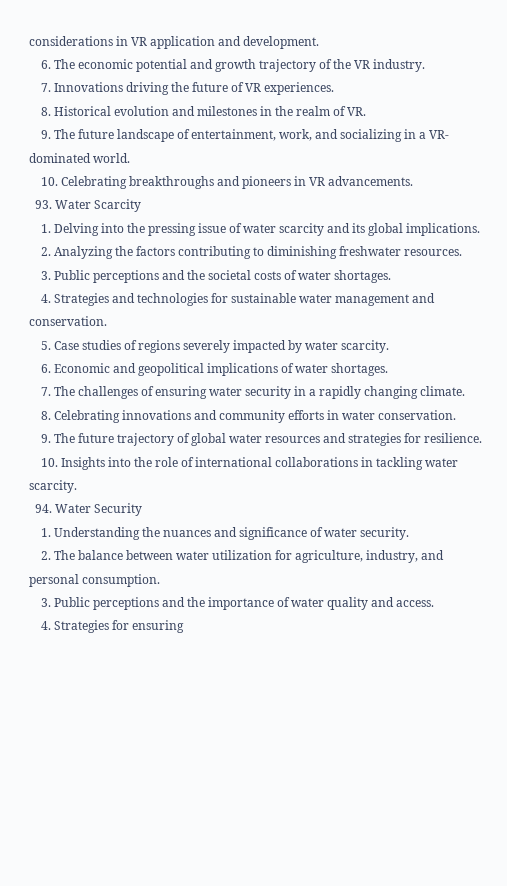considerations in VR application and development.
    6. The economic potential and growth trajectory of the VR industry.
    7. Innovations driving the future of VR experiences.
    8. Historical evolution and milestones in the realm of VR.
    9. The future landscape of entertainment, work, and socializing in a VR-dominated world.
    10. Celebrating breakthroughs and pioneers in VR advancements.
  93. Water Scarcity
    1. Delving into the pressing issue of water scarcity and its global implications.
    2. Analyzing the factors contributing to diminishing freshwater resources.
    3. Public perceptions and the societal costs of water shortages.
    4. Strategies and technologies for sustainable water management and conservation.
    5. Case studies of regions severely impacted by water scarcity.
    6. Economic and geopolitical implications of water shortages.
    7. The challenges of ensuring water security in a rapidly changing climate.
    8. Celebrating innovations and community efforts in water conservation.
    9. The future trajectory of global water resources and strategies for resilience.
    10. Insights into the role of international collaborations in tackling water scarcity.
  94. Water Security
    1. Understanding the nuances and significance of water security.
    2. The balance between water utilization for agriculture, industry, and personal consumption.
    3. Public perceptions and the importance of water quality and access.
    4. Strategies for ensuring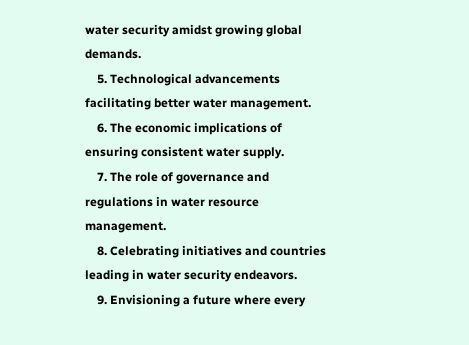water security amidst growing global demands.
    5. Technological advancements facilitating better water management.
    6. The economic implications of ensuring consistent water supply.
    7. The role of governance and regulations in water resource management.
    8. Celebrating initiatives and countries leading in water security endeavors.
    9. Envisioning a future where every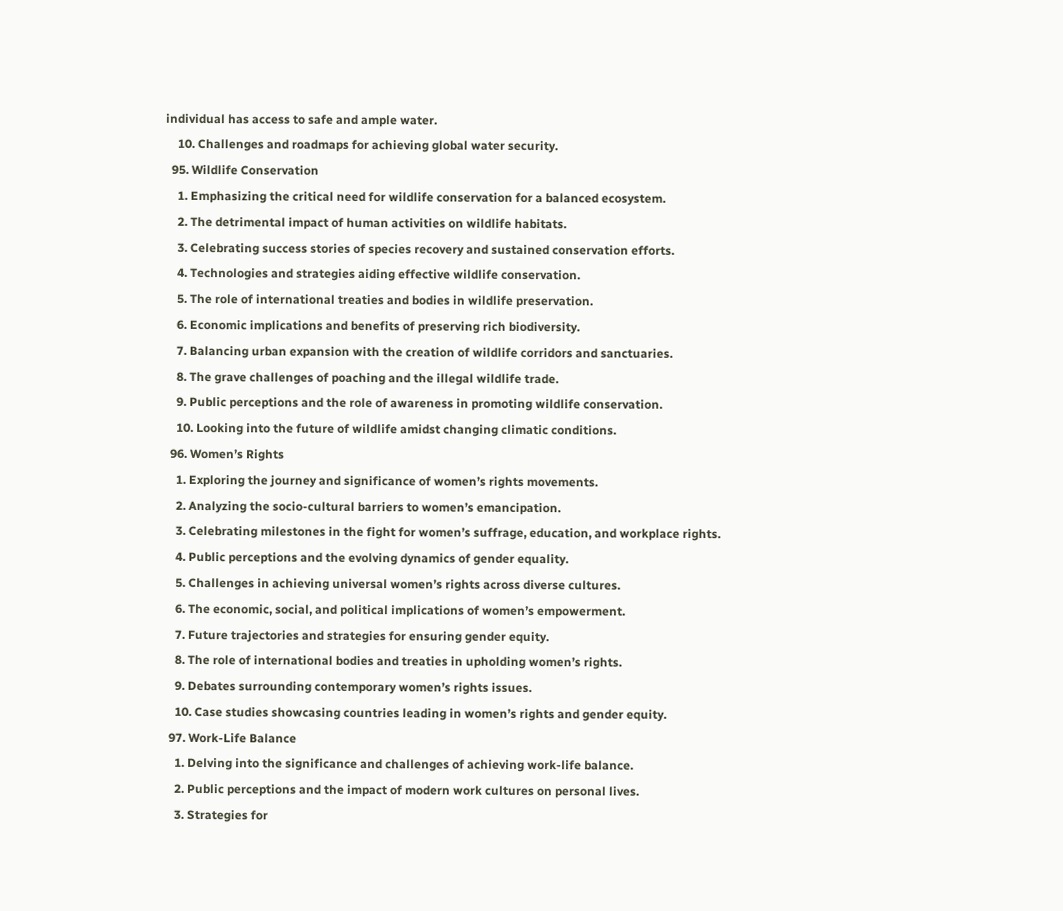individual has access to safe and ample water.
    10. Challenges and roadmaps for achieving global water security.
  95. Wildlife Conservation
    1. Emphasizing the critical need for wildlife conservation for a balanced ecosystem.
    2. The detrimental impact of human activities on wildlife habitats.
    3. Celebrating success stories of species recovery and sustained conservation efforts.
    4. Technologies and strategies aiding effective wildlife conservation.
    5. The role of international treaties and bodies in wildlife preservation.
    6. Economic implications and benefits of preserving rich biodiversity.
    7. Balancing urban expansion with the creation of wildlife corridors and sanctuaries.
    8. The grave challenges of poaching and the illegal wildlife trade.
    9. Public perceptions and the role of awareness in promoting wildlife conservation.
    10. Looking into the future of wildlife amidst changing climatic conditions.
  96. Women’s Rights
    1. Exploring the journey and significance of women’s rights movements.
    2. Analyzing the socio-cultural barriers to women’s emancipation.
    3. Celebrating milestones in the fight for women’s suffrage, education, and workplace rights.
    4. Public perceptions and the evolving dynamics of gender equality.
    5. Challenges in achieving universal women’s rights across diverse cultures.
    6. The economic, social, and political implications of women’s empowerment.
    7. Future trajectories and strategies for ensuring gender equity.
    8. The role of international bodies and treaties in upholding women’s rights.
    9. Debates surrounding contemporary women’s rights issues.
    10. Case studies showcasing countries leading in women’s rights and gender equity.
  97. Work-Life Balance
    1. Delving into the significance and challenges of achieving work-life balance.
    2. Public perceptions and the impact of modern work cultures on personal lives.
    3. Strategies for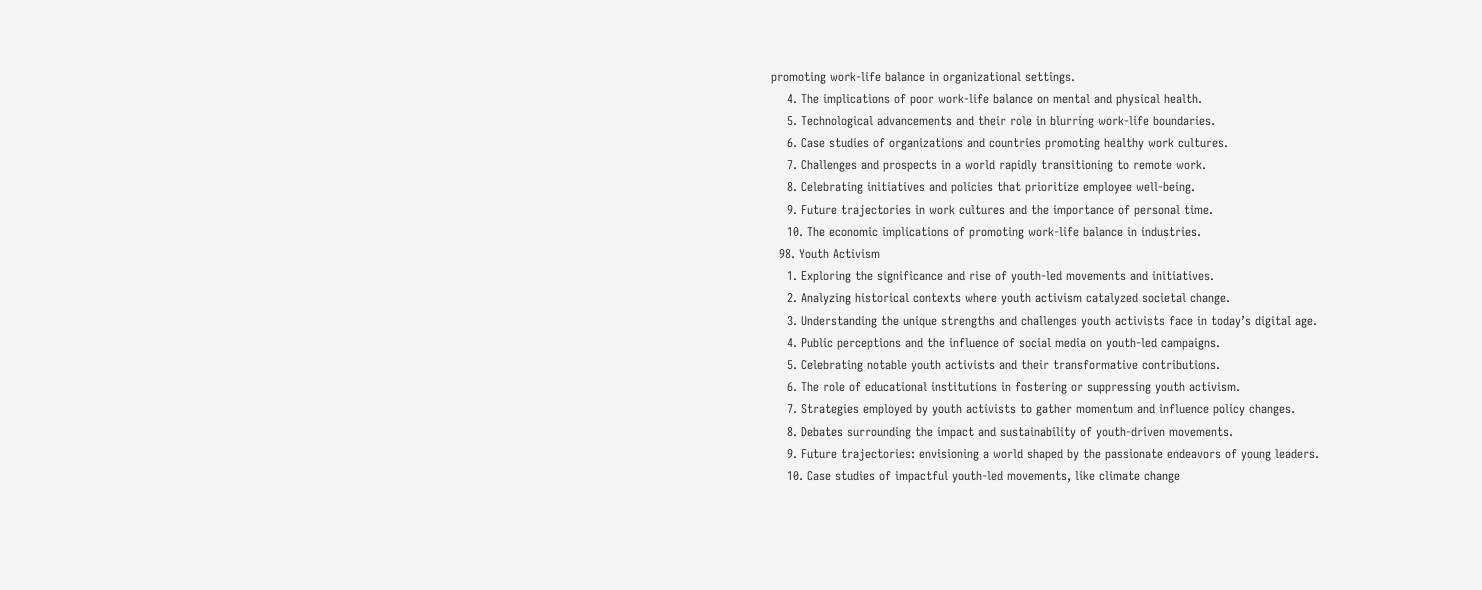promoting work-life balance in organizational settings.
    4. The implications of poor work-life balance on mental and physical health.
    5. Technological advancements and their role in blurring work-life boundaries.
    6. Case studies of organizations and countries promoting healthy work cultures.
    7. Challenges and prospects in a world rapidly transitioning to remote work.
    8. Celebrating initiatives and policies that prioritize employee well-being.
    9. Future trajectories in work cultures and the importance of personal time.
    10. The economic implications of promoting work-life balance in industries.
  98. Youth Activism
    1. Exploring the significance and rise of youth-led movements and initiatives.
    2. Analyzing historical contexts where youth activism catalyzed societal change.
    3. Understanding the unique strengths and challenges youth activists face in today’s digital age.
    4. Public perceptions and the influence of social media on youth-led campaigns.
    5. Celebrating notable youth activists and their transformative contributions.
    6. The role of educational institutions in fostering or suppressing youth activism.
    7. Strategies employed by youth activists to gather momentum and influence policy changes.
    8. Debates surrounding the impact and sustainability of youth-driven movements.
    9. Future trajectories: envisioning a world shaped by the passionate endeavors of young leaders.
    10. Case studies of impactful youth-led movements, like climate change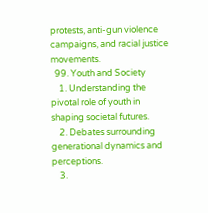protests, anti-gun violence campaigns, and racial justice movements.
  99. Youth and Society
    1. Understanding the pivotal role of youth in shaping societal futures.
    2. Debates surrounding generational dynamics and perceptions.
    3.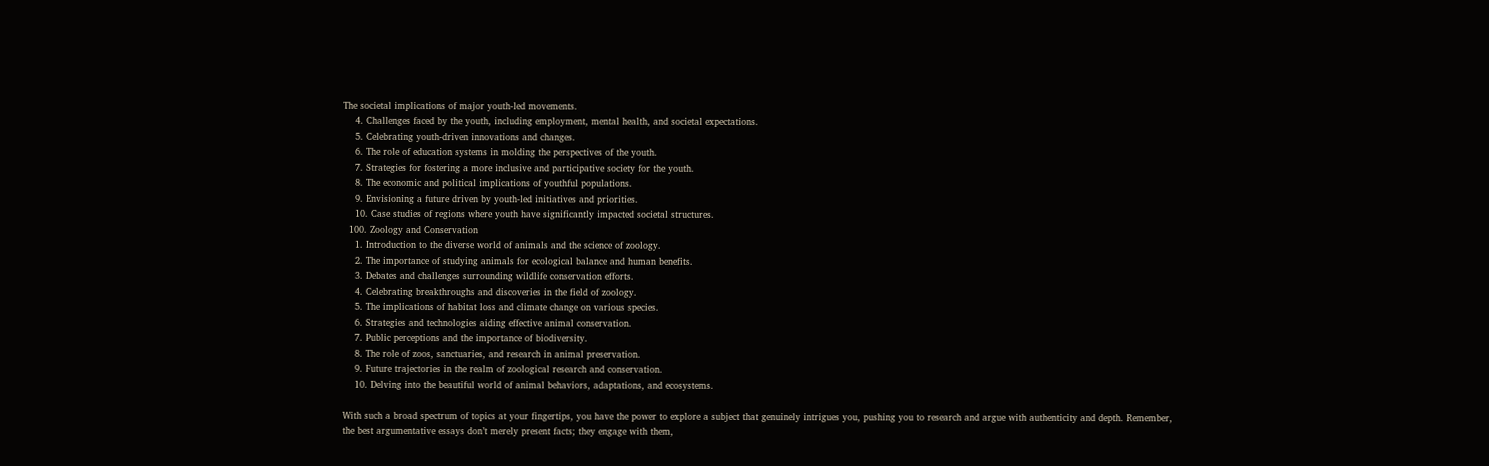The societal implications of major youth-led movements.
    4. Challenges faced by the youth, including employment, mental health, and societal expectations.
    5. Celebrating youth-driven innovations and changes.
    6. The role of education systems in molding the perspectives of the youth.
    7. Strategies for fostering a more inclusive and participative society for the youth.
    8. The economic and political implications of youthful populations.
    9. Envisioning a future driven by youth-led initiatives and priorities.
    10. Case studies of regions where youth have significantly impacted societal structures.
  100. Zoology and Conservation
    1. Introduction to the diverse world of animals and the science of zoology.
    2. The importance of studying animals for ecological balance and human benefits.
    3. Debates and challenges surrounding wildlife conservation efforts.
    4. Celebrating breakthroughs and discoveries in the field of zoology.
    5. The implications of habitat loss and climate change on various species.
    6. Strategies and technologies aiding effective animal conservation.
    7. Public perceptions and the importance of biodiversity.
    8. The role of zoos, sanctuaries, and research in animal preservation.
    9. Future trajectories in the realm of zoological research and conservation.
    10. Delving into the beautiful world of animal behaviors, adaptations, and ecosystems.

With such a broad spectrum of topics at your fingertips, you have the power to explore a subject that genuinely intrigues you, pushing you to research and argue with authenticity and depth. Remember, the best argumentative essays don’t merely present facts; they engage with them,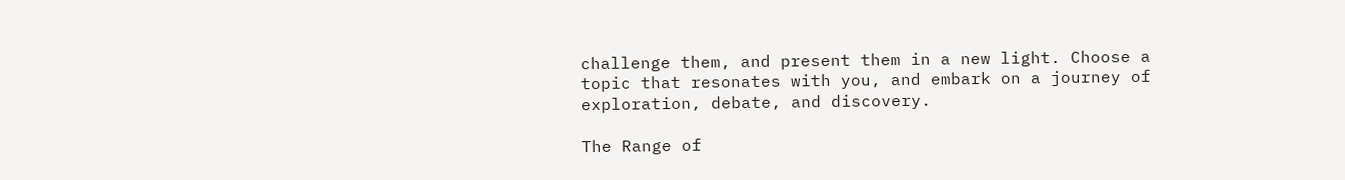challenge them, and present them in a new light. Choose a topic that resonates with you, and embark on a journey of exploration, debate, and discovery.

The Range of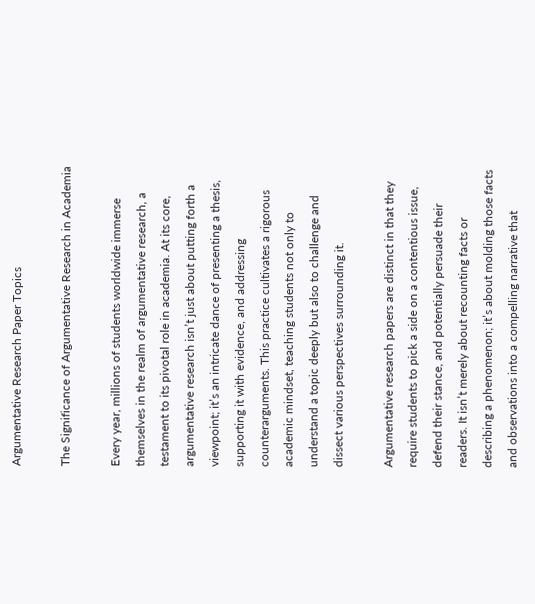Argumentative Research Paper Topics

The Significance of Argumentative Research in Academia

Every year, millions of students worldwide immerse themselves in the realm of argumentative research, a testament to its pivotal role in academia. At its core, argumentative research isn’t just about putting forth a viewpoint; it’s an intricate dance of presenting a thesis, supporting it with evidence, and addressing counterarguments. This practice cultivates a rigorous academic mindset, teaching students not only to understand a topic deeply but also to challenge and dissect various perspectives surrounding it.

Argumentative research papers are distinct in that they require students to pick a side on a contentious issue, defend their stance, and potentially persuade their readers. It isn’t merely about recounting facts or describing a phenomenon; it’s about molding those facts and observations into a compelling narrative that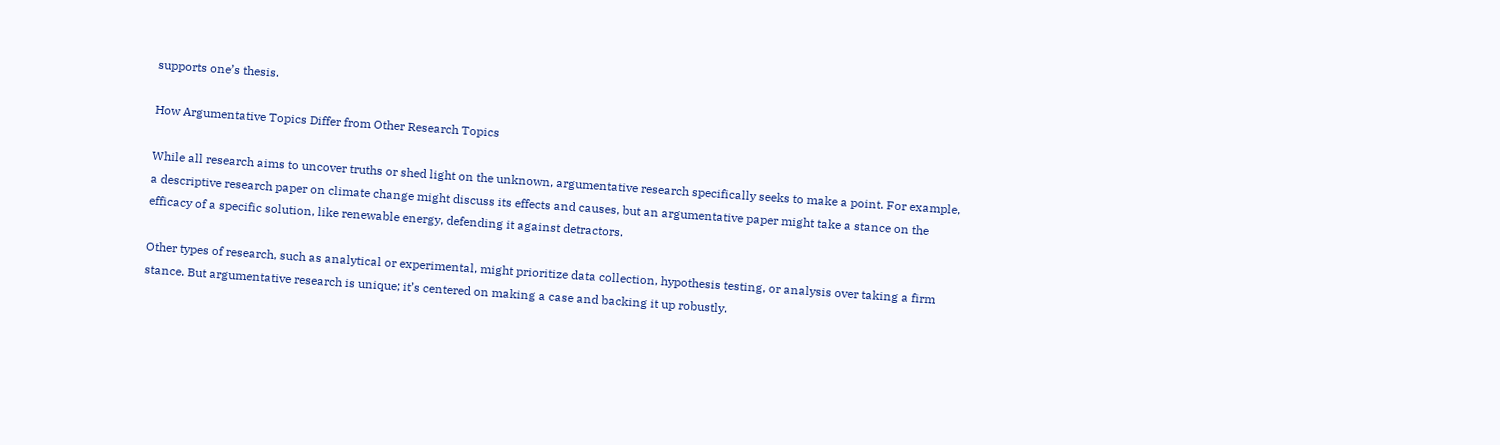supports one’s thesis.

How Argumentative Topics Differ from Other Research Topics

While all research aims to uncover truths or shed light on the unknown, argumentative research specifically seeks to make a point. For example, a descriptive research paper on climate change might discuss its effects and causes, but an argumentative paper might take a stance on the efficacy of a specific solution, like renewable energy, defending it against detractors.

Other types of research, such as analytical or experimental, might prioritize data collection, hypothesis testing, or analysis over taking a firm stance. But argumentative research is unique; it’s centered on making a case and backing it up robustly.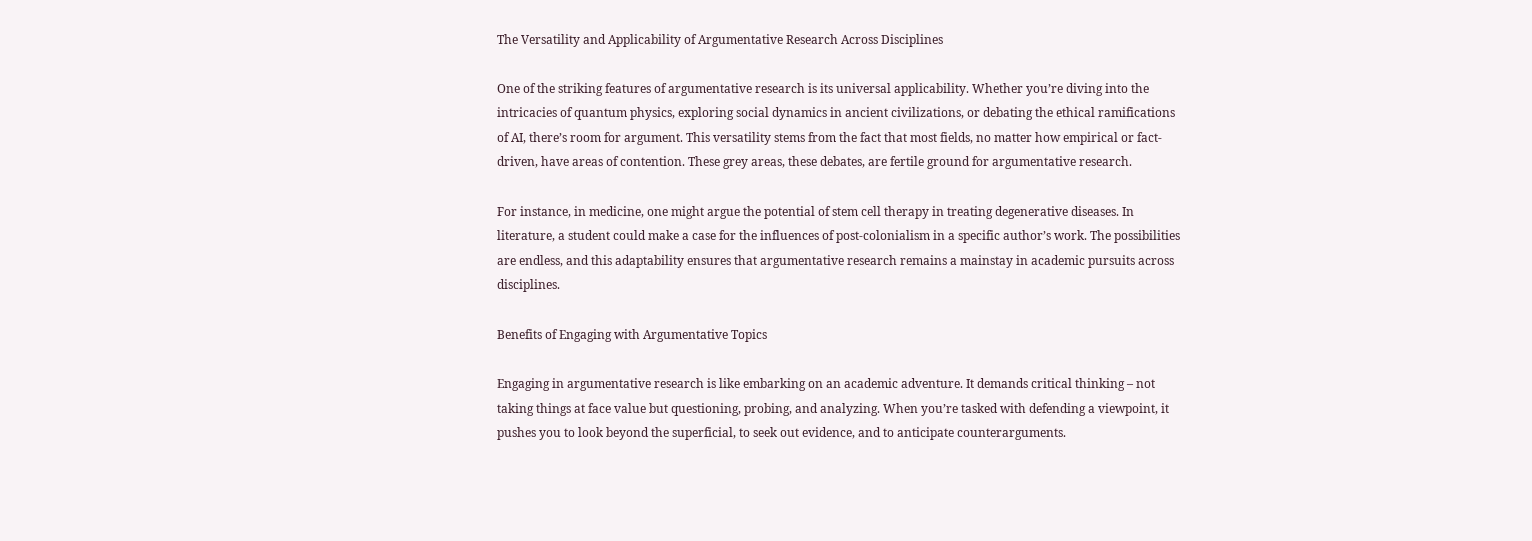The Versatility and Applicability of Argumentative Research Across Disciplines

One of the striking features of argumentative research is its universal applicability. Whether you’re diving into the intricacies of quantum physics, exploring social dynamics in ancient civilizations, or debating the ethical ramifications of AI, there’s room for argument. This versatility stems from the fact that most fields, no matter how empirical or fact-driven, have areas of contention. These grey areas, these debates, are fertile ground for argumentative research.

For instance, in medicine, one might argue the potential of stem cell therapy in treating degenerative diseases. In literature, a student could make a case for the influences of post-colonialism in a specific author’s work. The possibilities are endless, and this adaptability ensures that argumentative research remains a mainstay in academic pursuits across disciplines.

Benefits of Engaging with Argumentative Topics

Engaging in argumentative research is like embarking on an academic adventure. It demands critical thinking – not taking things at face value but questioning, probing, and analyzing. When you’re tasked with defending a viewpoint, it pushes you to look beyond the superficial, to seek out evidence, and to anticipate counterarguments.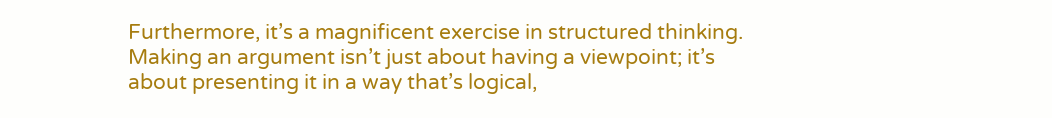Furthermore, it’s a magnificent exercise in structured thinking. Making an argument isn’t just about having a viewpoint; it’s about presenting it in a way that’s logical,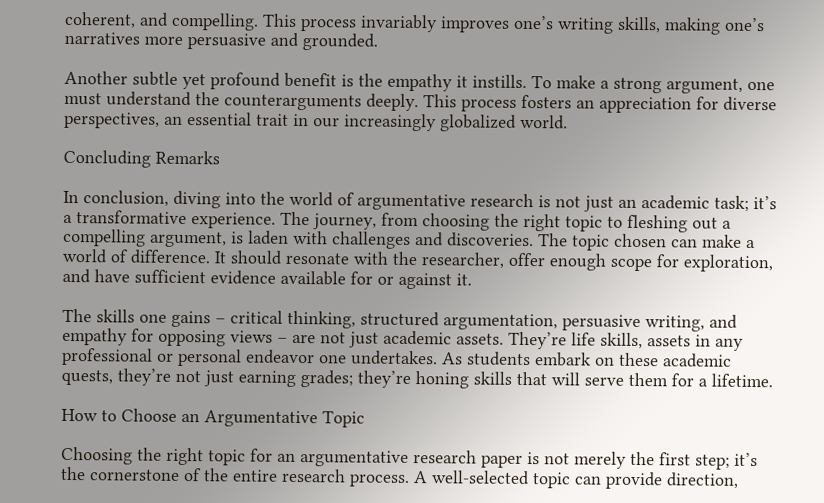coherent, and compelling. This process invariably improves one’s writing skills, making one’s narratives more persuasive and grounded.

Another subtle yet profound benefit is the empathy it instills. To make a strong argument, one must understand the counterarguments deeply. This process fosters an appreciation for diverse perspectives, an essential trait in our increasingly globalized world.

Concluding Remarks

In conclusion, diving into the world of argumentative research is not just an academic task; it’s a transformative experience. The journey, from choosing the right topic to fleshing out a compelling argument, is laden with challenges and discoveries. The topic chosen can make a world of difference. It should resonate with the researcher, offer enough scope for exploration, and have sufficient evidence available for or against it.

The skills one gains – critical thinking, structured argumentation, persuasive writing, and empathy for opposing views – are not just academic assets. They’re life skills, assets in any professional or personal endeavor one undertakes. As students embark on these academic quests, they’re not just earning grades; they’re honing skills that will serve them for a lifetime.

How to Choose an Argumentative Topic

Choosing the right topic for an argumentative research paper is not merely the first step; it’s the cornerstone of the entire research process. A well-selected topic can provide direction,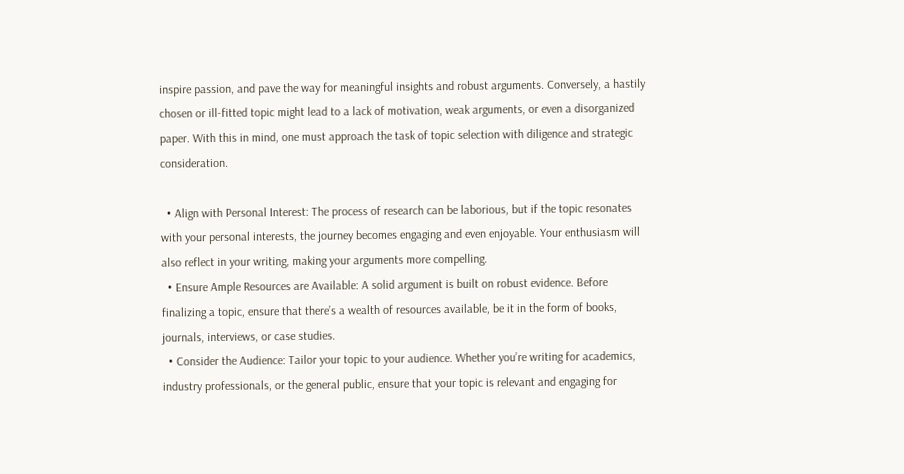inspire passion, and pave the way for meaningful insights and robust arguments. Conversely, a hastily chosen or ill-fitted topic might lead to a lack of motivation, weak arguments, or even a disorganized paper. With this in mind, one must approach the task of topic selection with diligence and strategic consideration.

  • Align with Personal Interest: The process of research can be laborious, but if the topic resonates with your personal interests, the journey becomes engaging and even enjoyable. Your enthusiasm will also reflect in your writing, making your arguments more compelling.
  • Ensure Ample Resources are Available: A solid argument is built on robust evidence. Before finalizing a topic, ensure that there’s a wealth of resources available, be it in the form of books, journals, interviews, or case studies.
  • Consider the Audience: Tailor your topic to your audience. Whether you’re writing for academics, industry professionals, or the general public, ensure that your topic is relevant and engaging for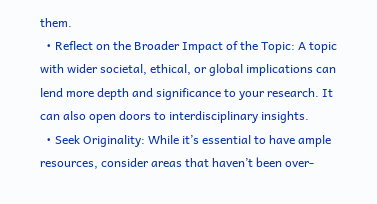them.
  • Reflect on the Broader Impact of the Topic: A topic with wider societal, ethical, or global implications can lend more depth and significance to your research. It can also open doors to interdisciplinary insights.
  • Seek Originality: While it’s essential to have ample resources, consider areas that haven’t been over-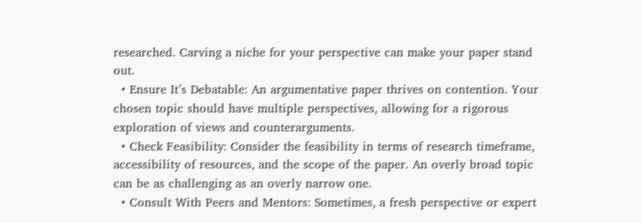researched. Carving a niche for your perspective can make your paper stand out.
  • Ensure It’s Debatable: An argumentative paper thrives on contention. Your chosen topic should have multiple perspectives, allowing for a rigorous exploration of views and counterarguments.
  • Check Feasibility: Consider the feasibility in terms of research timeframe, accessibility of resources, and the scope of the paper. An overly broad topic can be as challenging as an overly narrow one.
  • Consult With Peers and Mentors: Sometimes, a fresh perspective or expert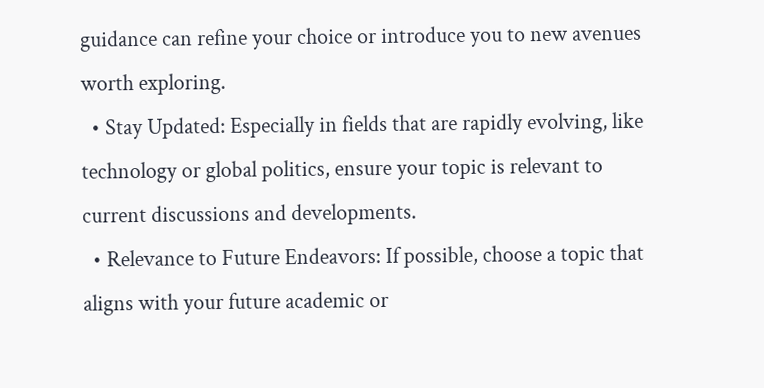guidance can refine your choice or introduce you to new avenues worth exploring.
  • Stay Updated: Especially in fields that are rapidly evolving, like technology or global politics, ensure your topic is relevant to current discussions and developments.
  • Relevance to Future Endeavors: If possible, choose a topic that aligns with your future academic or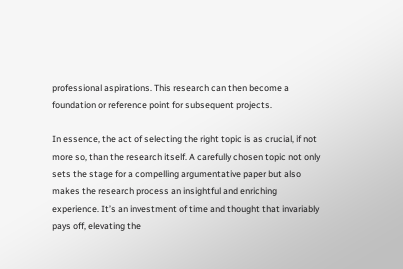professional aspirations. This research can then become a foundation or reference point for subsequent projects.

In essence, the act of selecting the right topic is as crucial, if not more so, than the research itself. A carefully chosen topic not only sets the stage for a compelling argumentative paper but also makes the research process an insightful and enriching experience. It’s an investment of time and thought that invariably pays off, elevating the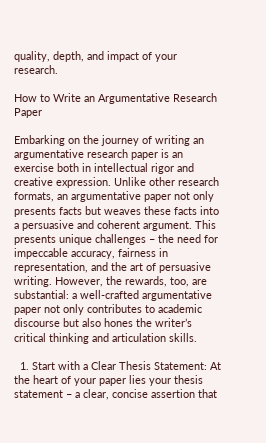quality, depth, and impact of your research.

How to Write an Argumentative Research Paper

Embarking on the journey of writing an argumentative research paper is an exercise both in intellectual rigor and creative expression. Unlike other research formats, an argumentative paper not only presents facts but weaves these facts into a persuasive and coherent argument. This presents unique challenges – the need for impeccable accuracy, fairness in representation, and the art of persuasive writing. However, the rewards, too, are substantial: a well-crafted argumentative paper not only contributes to academic discourse but also hones the writer’s critical thinking and articulation skills.

  1. Start with a Clear Thesis Statement: At the heart of your paper lies your thesis statement – a clear, concise assertion that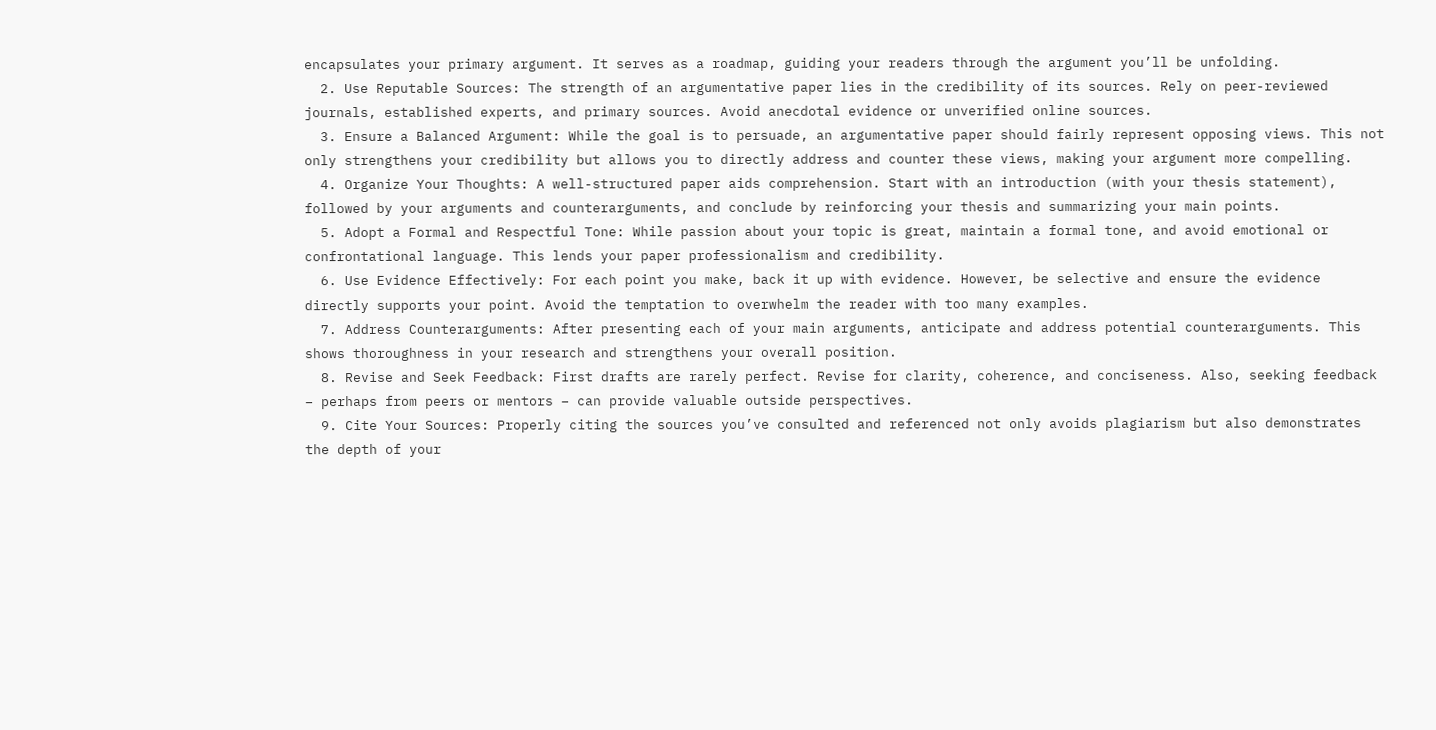encapsulates your primary argument. It serves as a roadmap, guiding your readers through the argument you’ll be unfolding.
  2. Use Reputable Sources: The strength of an argumentative paper lies in the credibility of its sources. Rely on peer-reviewed journals, established experts, and primary sources. Avoid anecdotal evidence or unverified online sources.
  3. Ensure a Balanced Argument: While the goal is to persuade, an argumentative paper should fairly represent opposing views. This not only strengthens your credibility but allows you to directly address and counter these views, making your argument more compelling.
  4. Organize Your Thoughts: A well-structured paper aids comprehension. Start with an introduction (with your thesis statement), followed by your arguments and counterarguments, and conclude by reinforcing your thesis and summarizing your main points.
  5. Adopt a Formal and Respectful Tone: While passion about your topic is great, maintain a formal tone, and avoid emotional or confrontational language. This lends your paper professionalism and credibility.
  6. Use Evidence Effectively: For each point you make, back it up with evidence. However, be selective and ensure the evidence directly supports your point. Avoid the temptation to overwhelm the reader with too many examples.
  7. Address Counterarguments: After presenting each of your main arguments, anticipate and address potential counterarguments. This shows thoroughness in your research and strengthens your overall position.
  8. Revise and Seek Feedback: First drafts are rarely perfect. Revise for clarity, coherence, and conciseness. Also, seeking feedback – perhaps from peers or mentors – can provide valuable outside perspectives.
  9. Cite Your Sources: Properly citing the sources you’ve consulted and referenced not only avoids plagiarism but also demonstrates the depth of your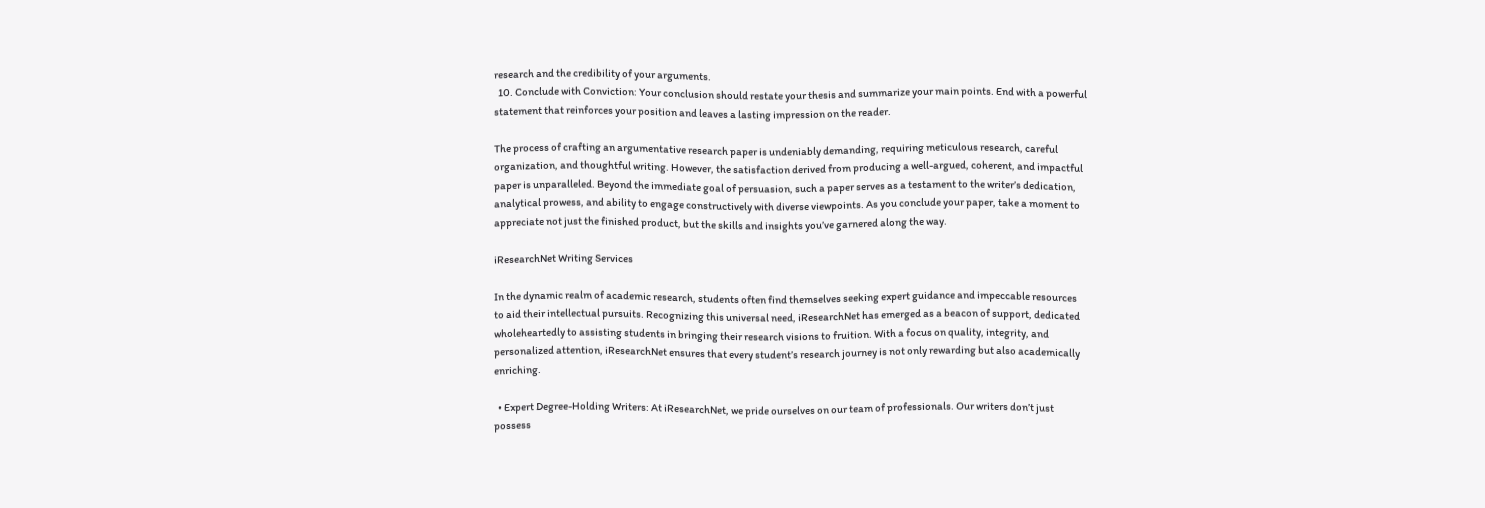research and the credibility of your arguments.
  10. Conclude with Conviction: Your conclusion should restate your thesis and summarize your main points. End with a powerful statement that reinforces your position and leaves a lasting impression on the reader.

The process of crafting an argumentative research paper is undeniably demanding, requiring meticulous research, careful organization, and thoughtful writing. However, the satisfaction derived from producing a well-argued, coherent, and impactful paper is unparalleled. Beyond the immediate goal of persuasion, such a paper serves as a testament to the writer’s dedication, analytical prowess, and ability to engage constructively with diverse viewpoints. As you conclude your paper, take a moment to appreciate not just the finished product, but the skills and insights you’ve garnered along the way.

iResearchNet Writing Services

In the dynamic realm of academic research, students often find themselves seeking expert guidance and impeccable resources to aid their intellectual pursuits. Recognizing this universal need, iResearchNet has emerged as a beacon of support, dedicated wholeheartedly to assisting students in bringing their research visions to fruition. With a focus on quality, integrity, and personalized attention, iResearchNet ensures that every student’s research journey is not only rewarding but also academically enriching.

  • Expert Degree-Holding Writers: At iResearchNet, we pride ourselves on our team of professionals. Our writers don’t just possess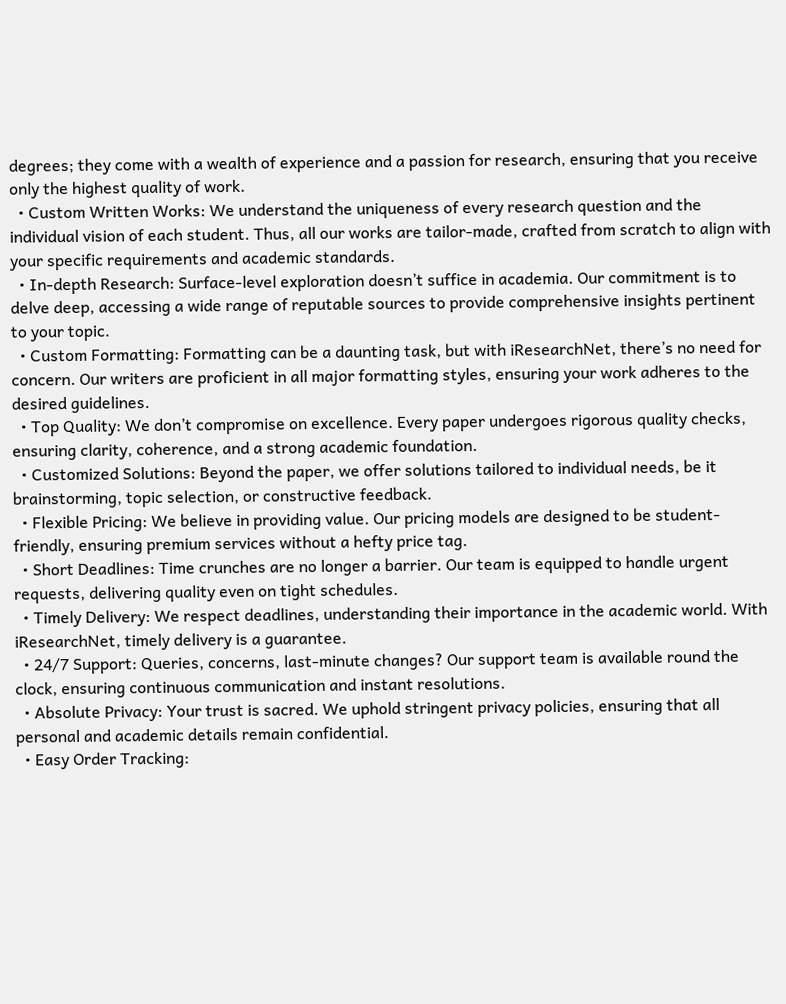degrees; they come with a wealth of experience and a passion for research, ensuring that you receive only the highest quality of work.
  • Custom Written Works: We understand the uniqueness of every research question and the individual vision of each student. Thus, all our works are tailor-made, crafted from scratch to align with your specific requirements and academic standards.
  • In-depth Research: Surface-level exploration doesn’t suffice in academia. Our commitment is to delve deep, accessing a wide range of reputable sources to provide comprehensive insights pertinent to your topic.
  • Custom Formatting: Formatting can be a daunting task, but with iResearchNet, there’s no need for concern. Our writers are proficient in all major formatting styles, ensuring your work adheres to the desired guidelines.
  • Top Quality: We don’t compromise on excellence. Every paper undergoes rigorous quality checks, ensuring clarity, coherence, and a strong academic foundation.
  • Customized Solutions: Beyond the paper, we offer solutions tailored to individual needs, be it brainstorming, topic selection, or constructive feedback.
  • Flexible Pricing: We believe in providing value. Our pricing models are designed to be student-friendly, ensuring premium services without a hefty price tag.
  • Short Deadlines: Time crunches are no longer a barrier. Our team is equipped to handle urgent requests, delivering quality even on tight schedules.
  • Timely Delivery: We respect deadlines, understanding their importance in the academic world. With iResearchNet, timely delivery is a guarantee.
  • 24/7 Support: Queries, concerns, last-minute changes? Our support team is available round the clock, ensuring continuous communication and instant resolutions.
  • Absolute Privacy: Your trust is sacred. We uphold stringent privacy policies, ensuring that all personal and academic details remain confidential.
  • Easy Order Tracking: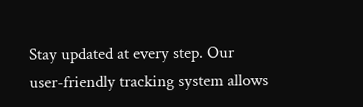Stay updated at every step. Our user-friendly tracking system allows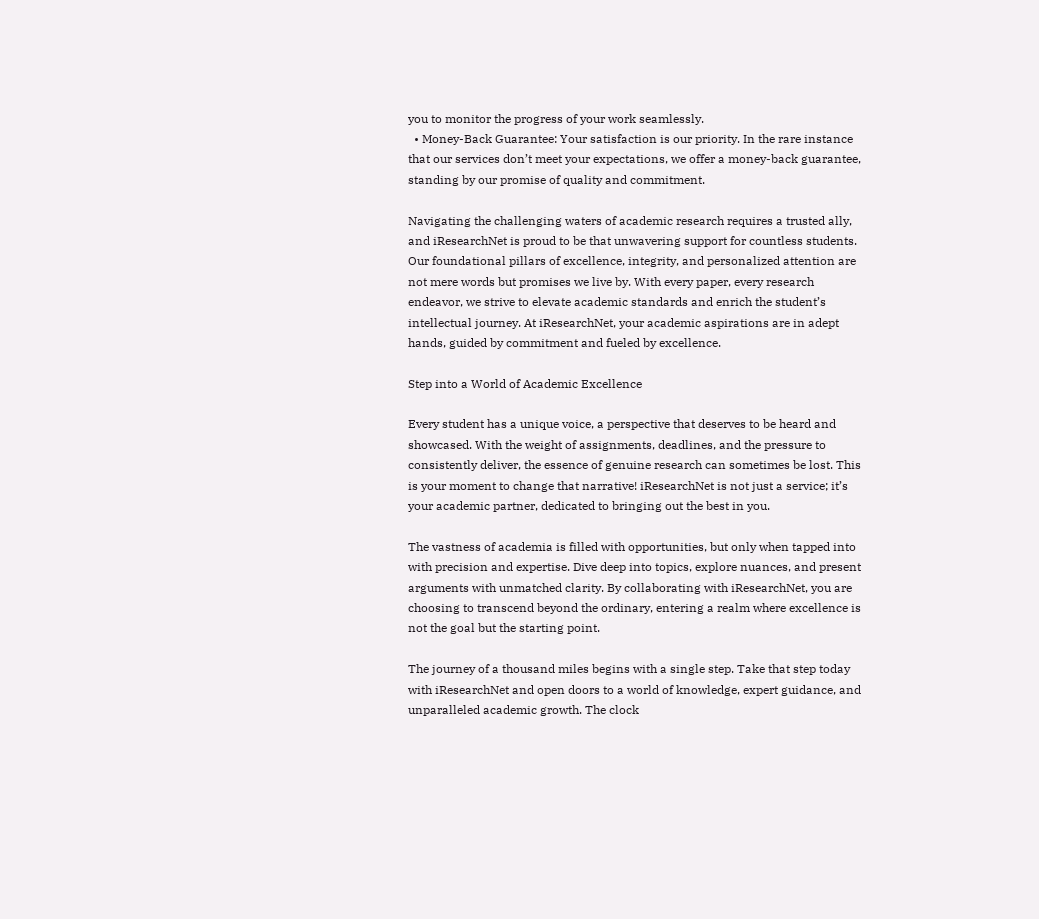you to monitor the progress of your work seamlessly.
  • Money-Back Guarantee: Your satisfaction is our priority. In the rare instance that our services don’t meet your expectations, we offer a money-back guarantee, standing by our promise of quality and commitment.

Navigating the challenging waters of academic research requires a trusted ally, and iResearchNet is proud to be that unwavering support for countless students. Our foundational pillars of excellence, integrity, and personalized attention are not mere words but promises we live by. With every paper, every research endeavor, we strive to elevate academic standards and enrich the student’s intellectual journey. At iResearchNet, your academic aspirations are in adept hands, guided by commitment and fueled by excellence.

Step into a World of Academic Excellence

Every student has a unique voice, a perspective that deserves to be heard and showcased. With the weight of assignments, deadlines, and the pressure to consistently deliver, the essence of genuine research can sometimes be lost. This is your moment to change that narrative! iResearchNet is not just a service; it’s your academic partner, dedicated to bringing out the best in you.

The vastness of academia is filled with opportunities, but only when tapped into with precision and expertise. Dive deep into topics, explore nuances, and present arguments with unmatched clarity. By collaborating with iResearchNet, you are choosing to transcend beyond the ordinary, entering a realm where excellence is not the goal but the starting point.

The journey of a thousand miles begins with a single step. Take that step today with iResearchNet and open doors to a world of knowledge, expert guidance, and unparalleled academic growth. The clock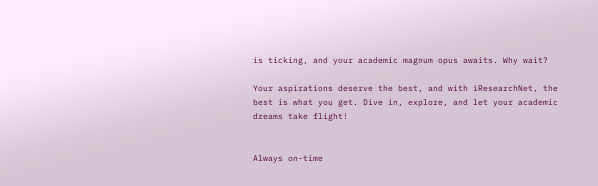is ticking, and your academic magnum opus awaits. Why wait?

Your aspirations deserve the best, and with iResearchNet, the best is what you get. Dive in, explore, and let your academic dreams take flight!


Always on-time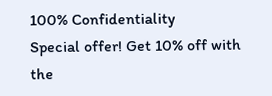100% Confidentiality
Special offer! Get 10% off with the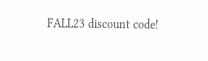FALL23 discount code!